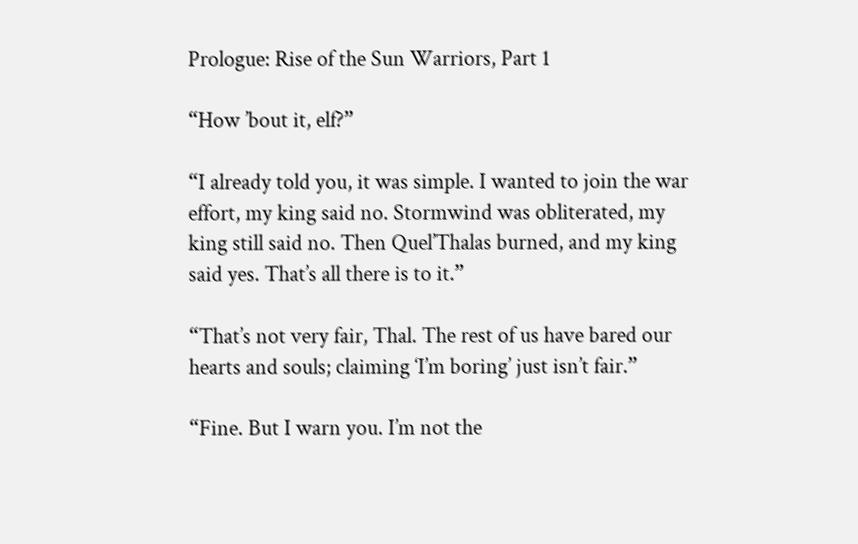Prologue: Rise of the Sun Warriors, Part 1

“How ’bout it, elf?”

“I already told you, it was simple. I wanted to join the war effort, my king said no. Stormwind was obliterated, my king still said no. Then Quel’Thalas burned, and my king said yes. That’s all there is to it.”

“That’s not very fair, Thal. The rest of us have bared our hearts and souls; claiming ‘I’m boring’ just isn’t fair.”

“Fine. But I warn you. I’m not the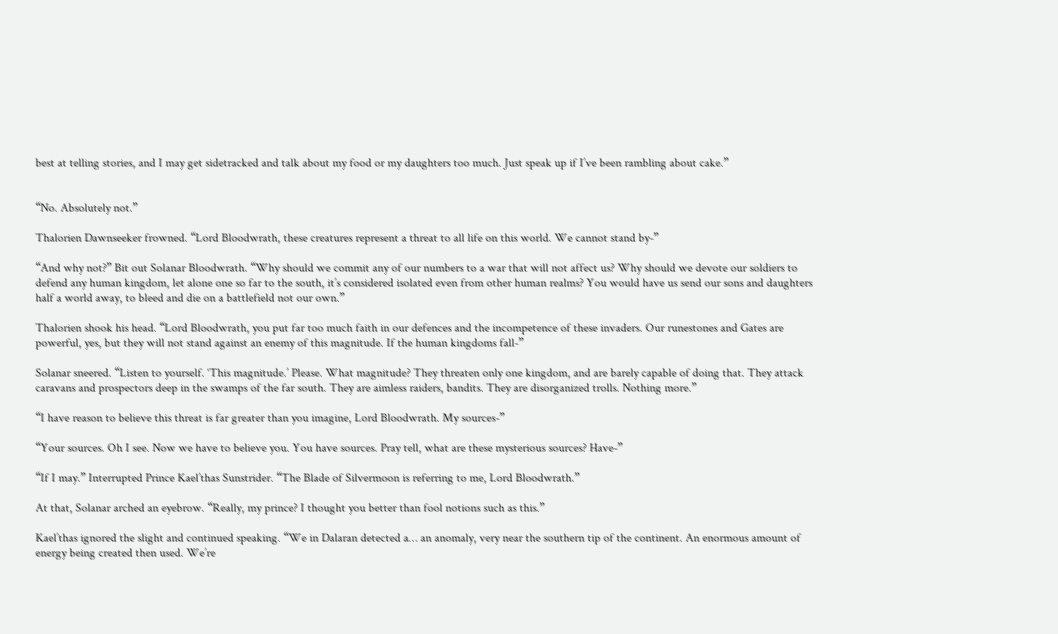best at telling stories, and I may get sidetracked and talk about my food or my daughters too much. Just speak up if I’ve been rambling about cake.”


“No. Absolutely not.”

Thalorien Dawnseeker frowned. “Lord Bloodwrath, these creatures represent a threat to all life on this world. We cannot stand by-”

“And why not?” Bit out Solanar Bloodwrath. “Why should we commit any of our numbers to a war that will not affect us? Why should we devote our soldiers to defend any human kingdom, let alone one so far to the south, it’s considered isolated even from other human realms? You would have us send our sons and daughters half a world away, to bleed and die on a battlefield not our own.”

Thalorien shook his head. “Lord Bloodwrath, you put far too much faith in our defences and the incompetence of these invaders. Our runestones and Gates are powerful, yes, but they will not stand against an enemy of this magnitude. If the human kingdoms fall-”

Solanar sneered. “Listen to yourself. ‘This magnitude.’ Please. What magnitude? They threaten only one kingdom, and are barely capable of doing that. They attack caravans and prospectors deep in the swamps of the far south. They are aimless raiders, bandits. They are disorganized trolls. Nothing more.”

“I have reason to believe this threat is far greater than you imagine, Lord Bloodwrath. My sources-”

“Your sources. Oh I see. Now we have to believe you. You have sources. Pray tell, what are these mysterious sources? Have-”

“If I may.” Interrupted Prince Kael’thas Sunstrider. “The Blade of Silvermoon is referring to me, Lord Bloodwrath.”

At that, Solanar arched an eyebrow. “Really, my prince? I thought you better than fool notions such as this.”

Kael’thas ignored the slight and continued speaking. “We in Dalaran detected a… an anomaly, very near the southern tip of the continent. An enormous amount of energy being created then used. We’re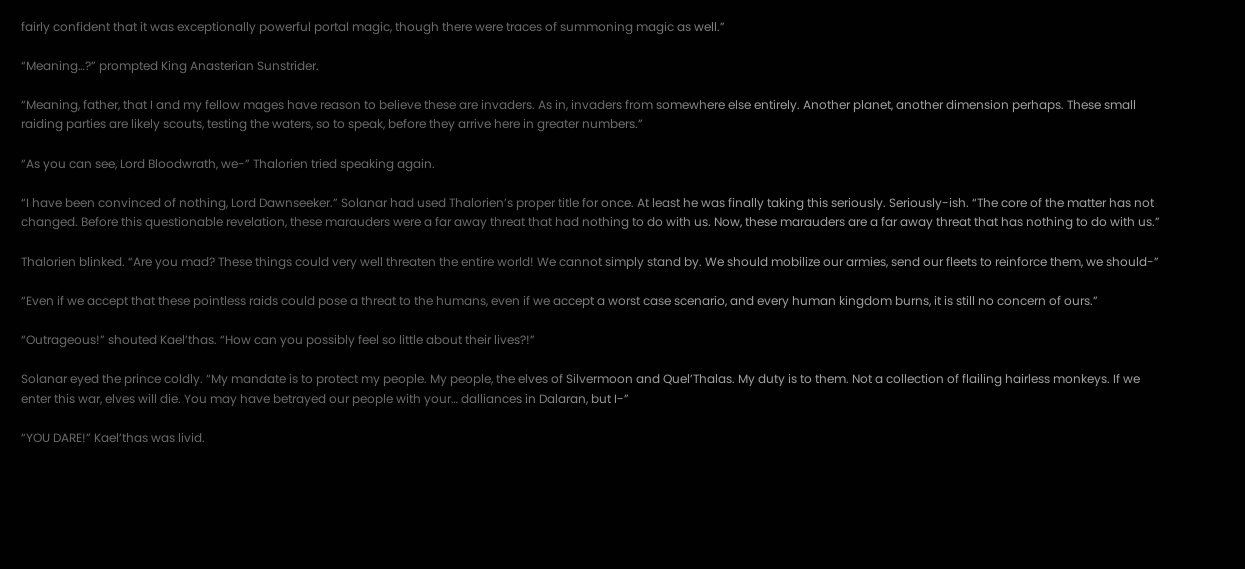fairly confident that it was exceptionally powerful portal magic, though there were traces of summoning magic as well.”

“Meaning…?” prompted King Anasterian Sunstrider.

“Meaning, father, that I and my fellow mages have reason to believe these are invaders. As in, invaders from somewhere else entirely. Another planet, another dimension perhaps. These small raiding parties are likely scouts, testing the waters, so to speak, before they arrive here in greater numbers.”

“As you can see, Lord Bloodwrath, we-” Thalorien tried speaking again.

“I have been convinced of nothing, Lord Dawnseeker.” Solanar had used Thalorien’s proper title for once. At least he was finally taking this seriously. Seriously-ish. “The core of the matter has not changed. Before this questionable revelation, these marauders were a far away threat that had nothing to do with us. Now, these marauders are a far away threat that has nothing to do with us.”

Thalorien blinked. “Are you mad? These things could very well threaten the entire world! We cannot simply stand by. We should mobilize our armies, send our fleets to reinforce them, we should-”

“Even if we accept that these pointless raids could pose a threat to the humans, even if we accept a worst case scenario, and every human kingdom burns, it is still no concern of ours.”

“Outrageous!” shouted Kael’thas. “How can you possibly feel so little about their lives?!”

Solanar eyed the prince coldly. “My mandate is to protect my people. My people, the elves of Silvermoon and Quel’Thalas. My duty is to them. Not a collection of flailing hairless monkeys. If we enter this war, elves will die. You may have betrayed our people with your… dalliances in Dalaran, but I-”

“YOU DARE!” Kael’thas was livid.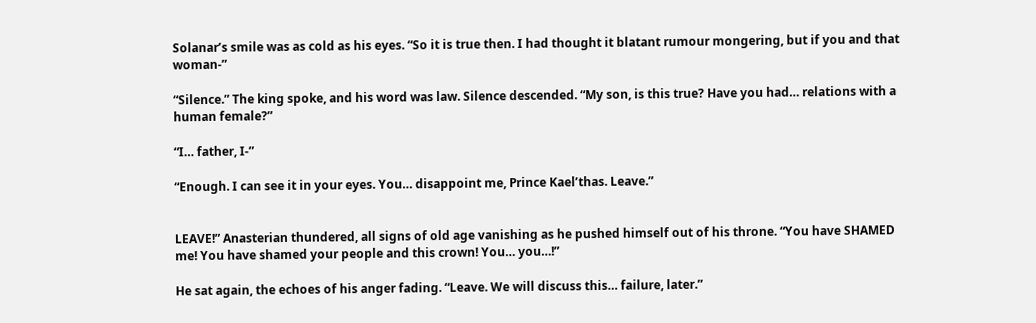Solanar’s smile was as cold as his eyes. “So it is true then. I had thought it blatant rumour mongering, but if you and that woman-”

“Silence.” The king spoke, and his word was law. Silence descended. “My son, is this true? Have you had… relations with a human female?”

“I… father, I-”

“Enough. I can see it in your eyes. You… disappoint me, Prince Kael’thas. Leave.”


LEAVE!” Anasterian thundered, all signs of old age vanishing as he pushed himself out of his throne. “You have SHAMED me! You have shamed your people and this crown! You… you…!”

He sat again, the echoes of his anger fading. “Leave. We will discuss this… failure, later.”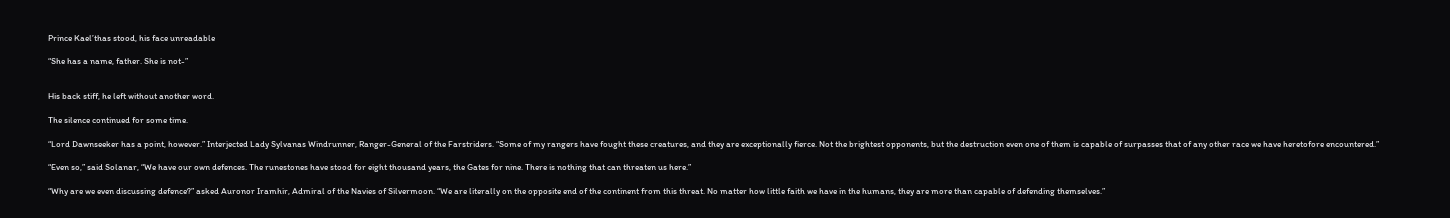Prince Kael’thas stood, his face unreadable

“She has a name, father. She is not-”


His back stiff, he left without another word.

The silence continued for some time.

“Lord Dawnseeker has a point, however.” Interjected Lady Sylvanas Windrunner, Ranger-General of the Farstriders. “Some of my rangers have fought these creatures, and they are exceptionally fierce. Not the brightest opponents, but the destruction even one of them is capable of surpasses that of any other race we have heretofore encountered.”

“Even so,” said Solanar, “We have our own defences. The runestones have stood for eight thousand years, the Gates for nine. There is nothing that can threaten us here.”

“Why are we even discussing defence?” asked Auronor Iramhir, Admiral of the Navies of Silvermoon. “We are literally on the opposite end of the continent from this threat. No matter how little faith we have in the humans, they are more than capable of defending themselves.”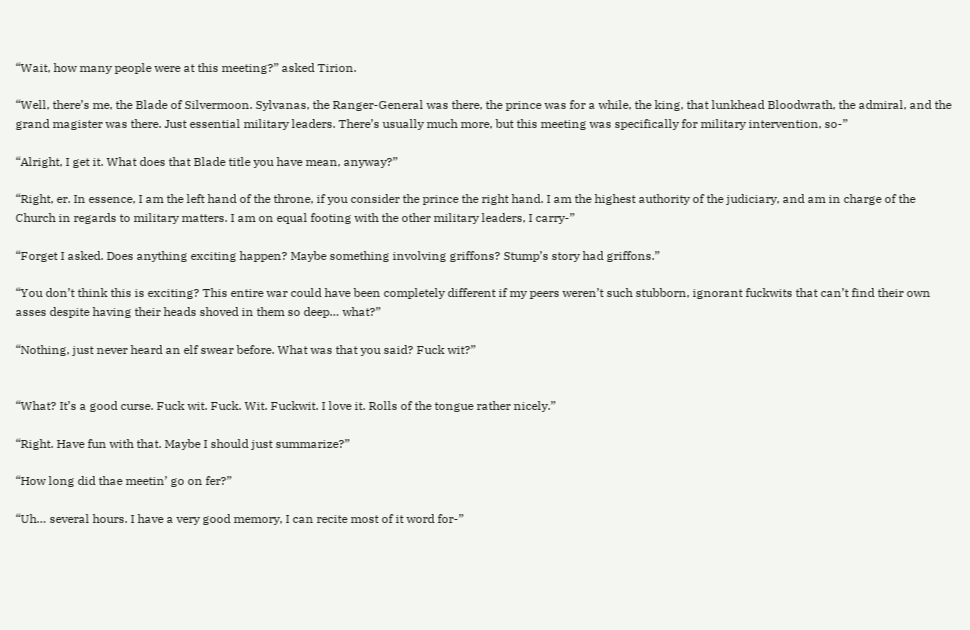“Wait, how many people were at this meeting?” asked Tirion.

“Well, there’s me, the Blade of Silvermoon. Sylvanas, the Ranger-General was there, the prince was for a while, the king, that lunkhead Bloodwrath, the admiral, and the grand magister was there. Just essential military leaders. There’s usually much more, but this meeting was specifically for military intervention, so-”

“Alright, I get it. What does that Blade title you have mean, anyway?”

“Right, er. In essence, I am the left hand of the throne, if you consider the prince the right hand. I am the highest authority of the judiciary, and am in charge of the Church in regards to military matters. I am on equal footing with the other military leaders, I carry-”

“Forget I asked. Does anything exciting happen? Maybe something involving griffons? Stump’s story had griffons.”

“You don’t think this is exciting? This entire war could have been completely different if my peers weren’t such stubborn, ignorant fuckwits that can’t find their own asses despite having their heads shoved in them so deep… what?”

“Nothing, just never heard an elf swear before. What was that you said? Fuck wit?”


“What? It’s a good curse. Fuck wit. Fuck. Wit. Fuckwit. I love it. Rolls of the tongue rather nicely.”

“Right. Have fun with that. Maybe I should just summarize?”

“How long did thae meetin’ go on fer?”

“Uh… several hours. I have a very good memory, I can recite most of it word for-”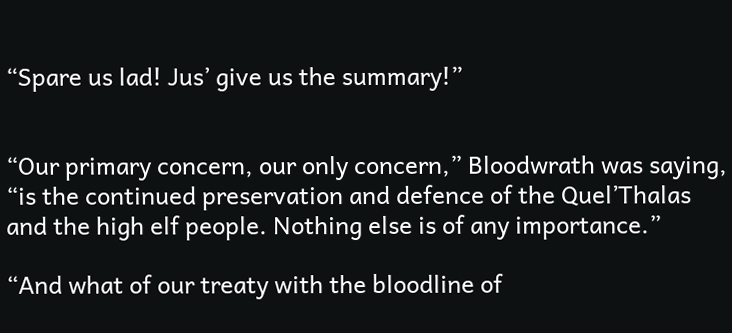“Spare us lad! Jus’ give us the summary!”


“Our primary concern, our only concern,” Bloodwrath was saying, “is the continued preservation and defence of the Quel’Thalas and the high elf people. Nothing else is of any importance.”

“And what of our treaty with the bloodline of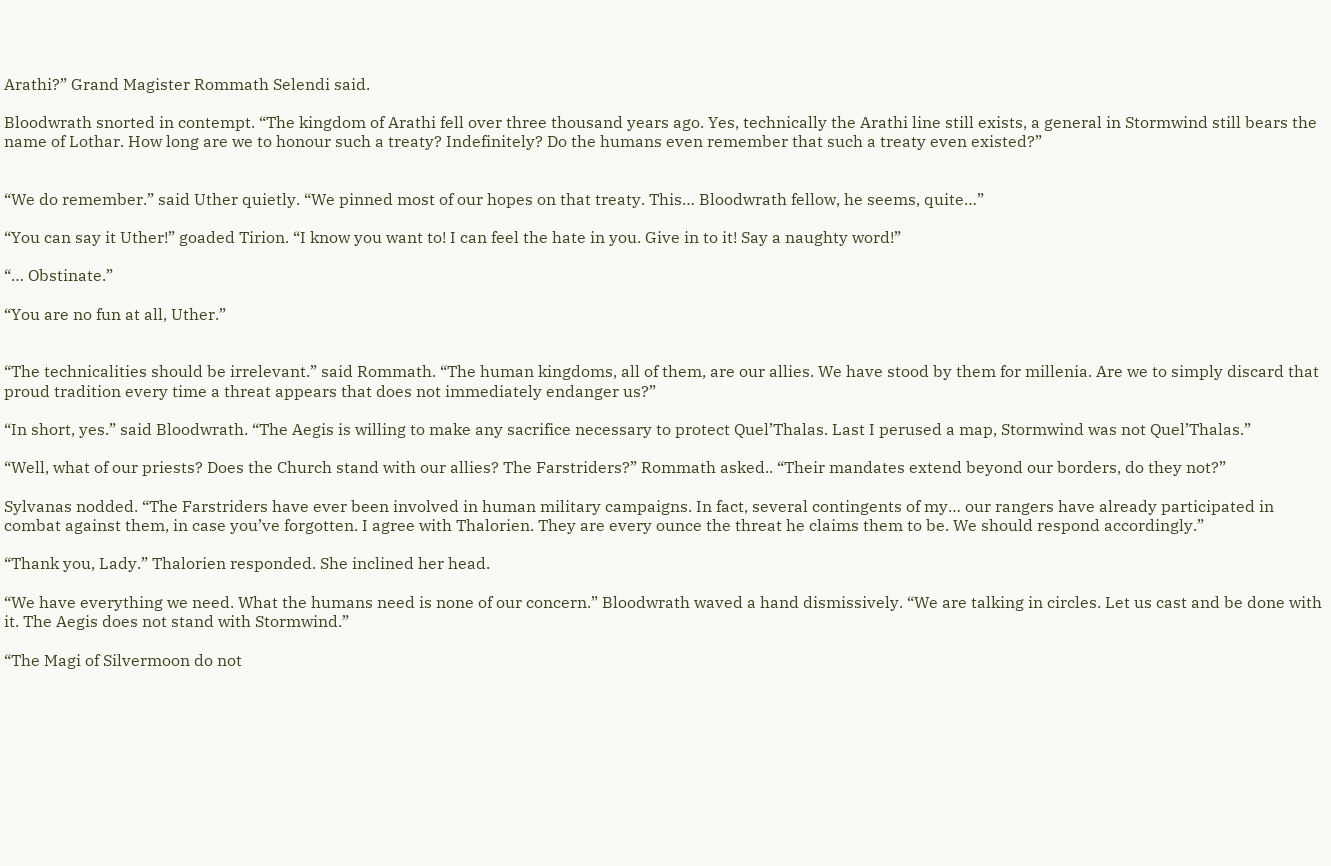Arathi?” Grand Magister Rommath Selendi said.

Bloodwrath snorted in contempt. “The kingdom of Arathi fell over three thousand years ago. Yes, technically the Arathi line still exists, a general in Stormwind still bears the name of Lothar. How long are we to honour such a treaty? Indefinitely? Do the humans even remember that such a treaty even existed?”


“We do remember.” said Uther quietly. “We pinned most of our hopes on that treaty. This… Bloodwrath fellow, he seems, quite…”

“You can say it Uther!” goaded Tirion. “I know you want to! I can feel the hate in you. Give in to it! Say a naughty word!”

“… Obstinate.”

“You are no fun at all, Uther.”


“The technicalities should be irrelevant.” said Rommath. “The human kingdoms, all of them, are our allies. We have stood by them for millenia. Are we to simply discard that proud tradition every time a threat appears that does not immediately endanger us?”

“In short, yes.” said Bloodwrath. “The Aegis is willing to make any sacrifice necessary to protect Quel’Thalas. Last I perused a map, Stormwind was not Quel’Thalas.”

“Well, what of our priests? Does the Church stand with our allies? The Farstriders?” Rommath asked.. “Their mandates extend beyond our borders, do they not?”

Sylvanas nodded. “The Farstriders have ever been involved in human military campaigns. In fact, several contingents of my… our rangers have already participated in combat against them, in case you’ve forgotten. I agree with Thalorien. They are every ounce the threat he claims them to be. We should respond accordingly.”

“Thank you, Lady.” Thalorien responded. She inclined her head.

“We have everything we need. What the humans need is none of our concern.” Bloodwrath waved a hand dismissively. “We are talking in circles. Let us cast and be done with it. The Aegis does not stand with Stormwind.”

“The Magi of Silvermoon do not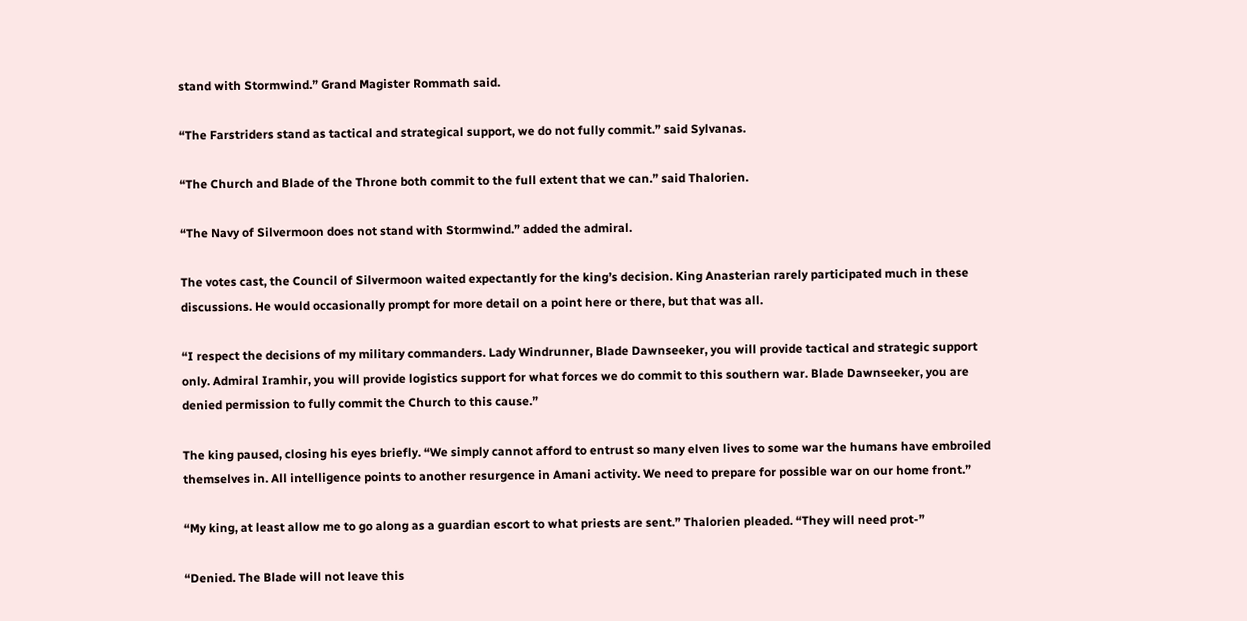stand with Stormwind.” Grand Magister Rommath said.

“The Farstriders stand as tactical and strategical support, we do not fully commit.” said Sylvanas.

“The Church and Blade of the Throne both commit to the full extent that we can.” said Thalorien.

“The Navy of Silvermoon does not stand with Stormwind.” added the admiral.

The votes cast, the Council of Silvermoon waited expectantly for the king’s decision. King Anasterian rarely participated much in these discussions. He would occasionally prompt for more detail on a point here or there, but that was all.

“I respect the decisions of my military commanders. Lady Windrunner, Blade Dawnseeker, you will provide tactical and strategic support only. Admiral Iramhir, you will provide logistics support for what forces we do commit to this southern war. Blade Dawnseeker, you are denied permission to fully commit the Church to this cause.”

The king paused, closing his eyes briefly. “We simply cannot afford to entrust so many elven lives to some war the humans have embroiled themselves in. All intelligence points to another resurgence in Amani activity. We need to prepare for possible war on our home front.”

“My king, at least allow me to go along as a guardian escort to what priests are sent.” Thalorien pleaded. “They will need prot-”

“Denied. The Blade will not leave this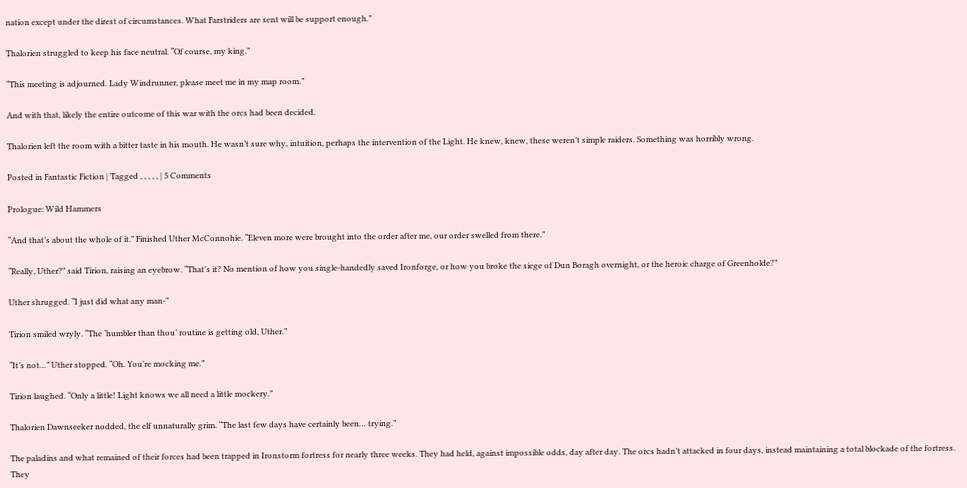nation except under the direst of circumstances. What Farstriders are sent will be support enough.”

Thalorien struggled to keep his face neutral. “Of course, my king.”

“This meeting is adjourned. Lady Windrunner, please meet me in my map room.”

And with that, likely the entire outcome of this war with the orcs had been decided.

Thalorien left the room with a bitter taste in his mouth. He wasn’t sure why, intuition, perhaps the intervention of the Light. He knew, knew, these weren’t simple raiders. Something was horribly wrong.

Posted in Fantastic Fiction | Tagged , , , , , | 5 Comments

Prologue: Wild Hammers

“And that’s about the whole of it.” Finished Uther McConnohie. “Eleven more were brought into the order after me, our order swelled from there.”

“Really, Uther?” said Tirion, raising an eyebrow. “That’s it? No mention of how you single-handedly saved Ironforge, or how you broke the siege of Dun Boragh overnight, or the heroic charge of Greenholde?”

Uther shrugged. “I just did what any man-”

Tirion smiled wryly. “The ‘humbler than thou’ routine is getting old, Uther.”

“It’s not…” Uther stopped. “Oh. You’re mocking me.”

Tirion laughed. “Only a little! Light knows we all need a little mockery.”

Thalorien Dawnseeker nodded, the elf unnaturally grim. “The last few days have certainly been… trying.”

The paladins and what remained of their forces had been trapped in Ironstorm fortress for nearly three weeks. They had held, against impossible odds, day after day. The orcs hadn’t attacked in four days, instead maintaining a total blockade of the fortress. They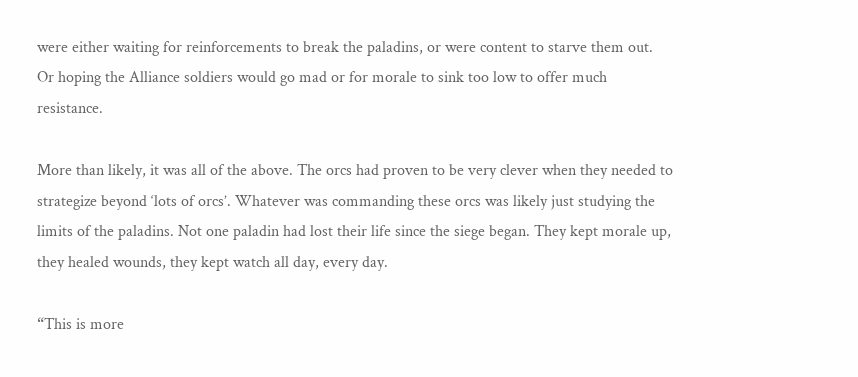were either waiting for reinforcements to break the paladins, or were content to starve them out. Or hoping the Alliance soldiers would go mad or for morale to sink too low to offer much resistance.

More than likely, it was all of the above. The orcs had proven to be very clever when they needed to strategize beyond ‘lots of orcs’. Whatever was commanding these orcs was likely just studying the limits of the paladins. Not one paladin had lost their life since the siege began. They kept morale up, they healed wounds, they kept watch all day, every day.

“This is more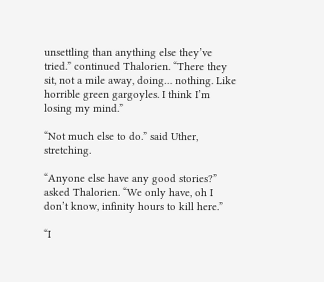unsettling than anything else they’ve tried.” continued Thalorien. “There they sit, not a mile away, doing… nothing. Like horrible green gargoyles. I think I’m losing my mind.”

“Not much else to do.” said Uther, stretching.

“Anyone else have any good stories?” asked Thalorien. “We only have, oh I don’t know, infinity hours to kill here.”

“I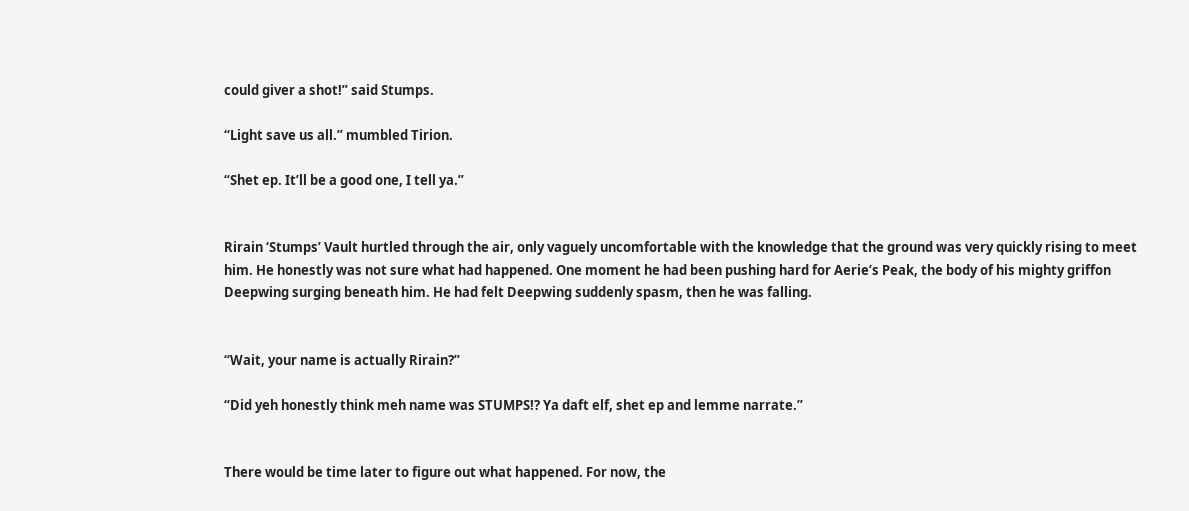could giver a shot!” said Stumps.

“Light save us all.” mumbled Tirion.

“Shet ep. It’ll be a good one, I tell ya.”


Rirain ‘Stumps’ Vault hurtled through the air, only vaguely uncomfortable with the knowledge that the ground was very quickly rising to meet him. He honestly was not sure what had happened. One moment he had been pushing hard for Aerie’s Peak, the body of his mighty griffon Deepwing surging beneath him. He had felt Deepwing suddenly spasm, then he was falling.


“Wait, your name is actually Rirain?”

“Did yeh honestly think meh name was STUMPS!? Ya daft elf, shet ep and lemme narrate.”


There would be time later to figure out what happened. For now, the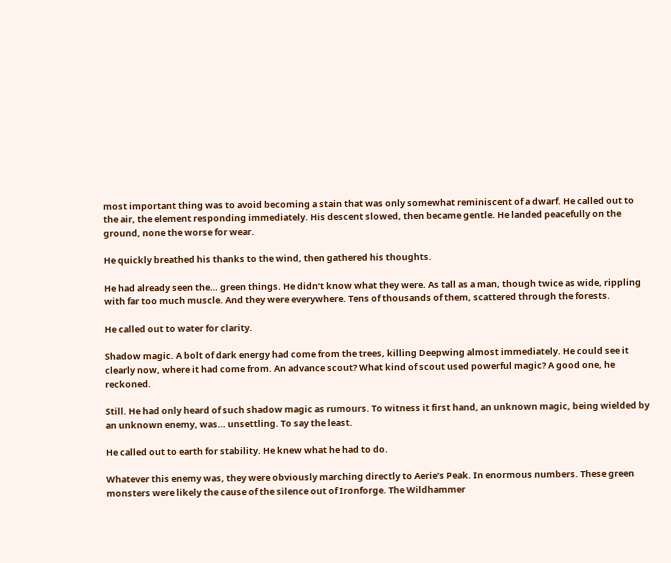most important thing was to avoid becoming a stain that was only somewhat reminiscent of a dwarf. He called out to the air, the element responding immediately. His descent slowed, then became gentle. He landed peacefully on the ground, none the worse for wear.

He quickly breathed his thanks to the wind, then gathered his thoughts.

He had already seen the… green things. He didn’t know what they were. As tall as a man, though twice as wide, rippling with far too much muscle. And they were everywhere. Tens of thousands of them, scattered through the forests.

He called out to water for clarity.

Shadow magic. A bolt of dark energy had come from the trees, killing Deepwing almost immediately. He could see it clearly now, where it had come from. An advance scout? What kind of scout used powerful magic? A good one, he reckoned.

Still. He had only heard of such shadow magic as rumours. To witness it first hand, an unknown magic, being wielded by an unknown enemy, was… unsettling. To say the least.

He called out to earth for stability. He knew what he had to do.

Whatever this enemy was, they were obviously marching directly to Aerie’s Peak. In enormous numbers. These green monsters were likely the cause of the silence out of Ironforge. The Wildhammer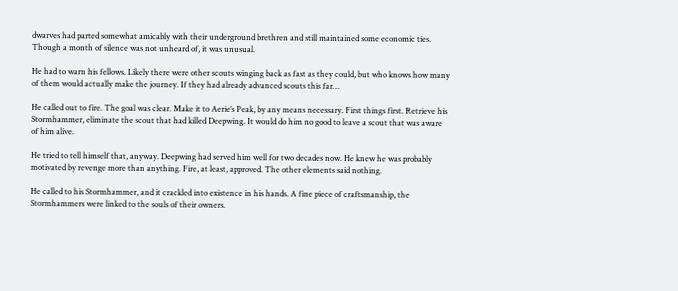dwarves had parted somewhat amicably with their underground brethren and still maintained some economic ties. Though a month of silence was not unheard of, it was unusual.

He had to warn his fellows. Likely there were other scouts winging back as fast as they could, but who knows how many of them would actually make the journey. If they had already advanced scouts this far…

He called out to fire. The goal was clear. Make it to Aerie’s Peak, by any means necessary. First things first. Retrieve his Stormhammer, eliminate the scout that had killed Deepwing. It would do him no good to leave a scout that was aware of him alive.

He tried to tell himself that, anyway. Deepwing had served him well for two decades now. He knew he was probably motivated by revenge more than anything. Fire, at least, approved. The other elements said nothing.

He called to his Stormhammer, and it crackled into existence in his hands. A fine piece of craftsmanship, the Stormhammers were linked to the souls of their owners.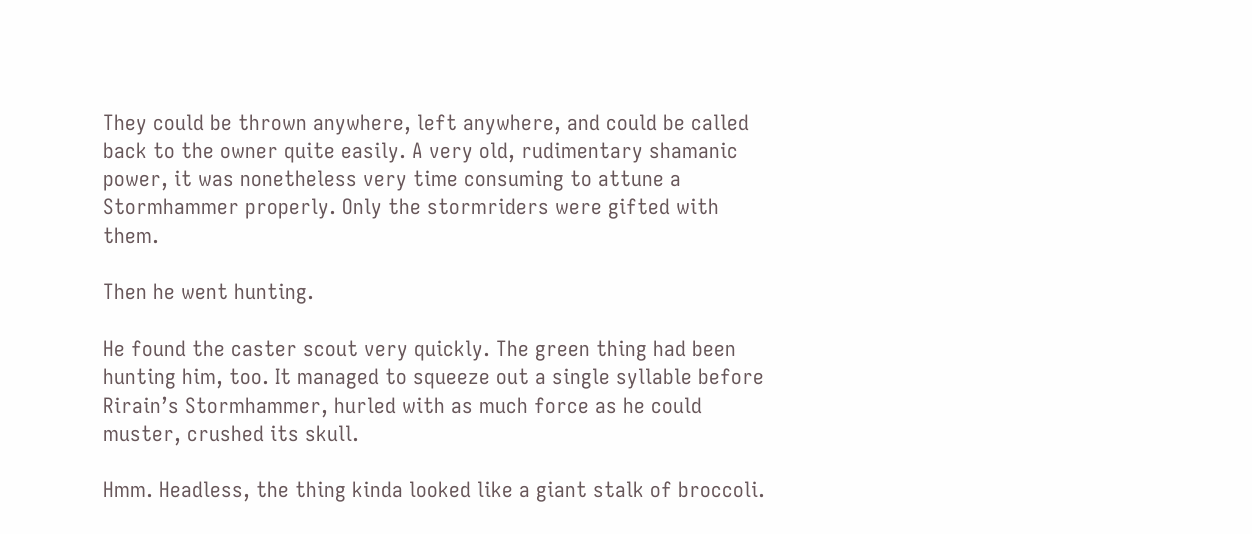They could be thrown anywhere, left anywhere, and could be called back to the owner quite easily. A very old, rudimentary shamanic power, it was nonetheless very time consuming to attune a Stormhammer properly. Only the stormriders were gifted with them.

Then he went hunting.

He found the caster scout very quickly. The green thing had been hunting him, too. It managed to squeeze out a single syllable before Rirain’s Stormhammer, hurled with as much force as he could muster, crushed its skull.

Hmm. Headless, the thing kinda looked like a giant stalk of broccoli.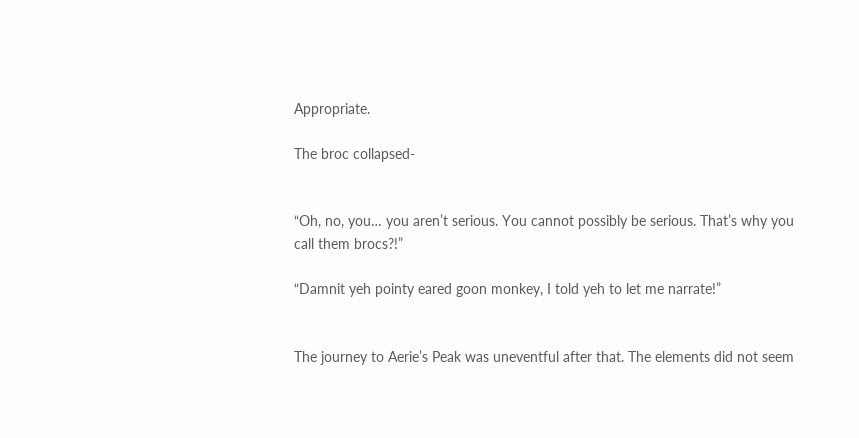Appropriate.

The broc collapsed-


“Oh, no, you… you aren’t serious. You cannot possibly be serious. That’s why you call them brocs?!”

“Damnit yeh pointy eared goon monkey, I told yeh to let me narrate!”


The journey to Aerie’s Peak was uneventful after that. The elements did not seem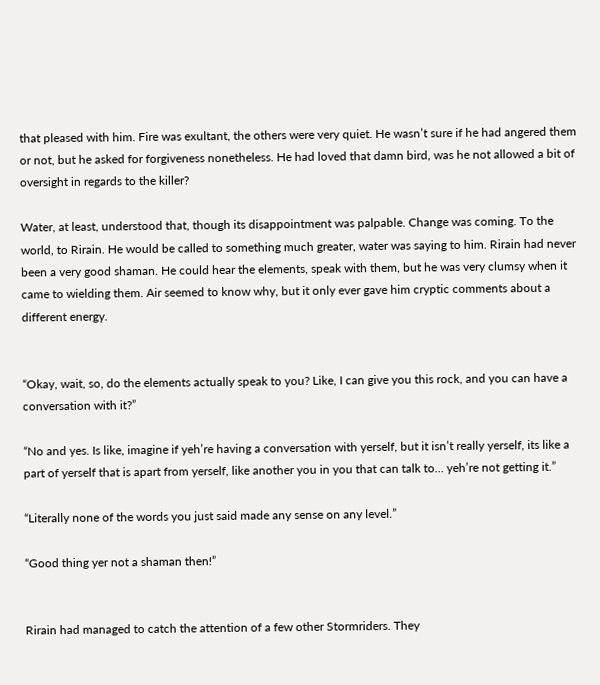that pleased with him. Fire was exultant, the others were very quiet. He wasn’t sure if he had angered them or not, but he asked for forgiveness nonetheless. He had loved that damn bird, was he not allowed a bit of oversight in regards to the killer?

Water, at least, understood that, though its disappointment was palpable. Change was coming. To the world, to Rirain. He would be called to something much greater, water was saying to him. Rirain had never been a very good shaman. He could hear the elements, speak with them, but he was very clumsy when it came to wielding them. Air seemed to know why, but it only ever gave him cryptic comments about a different energy.


“Okay, wait, so, do the elements actually speak to you? Like, I can give you this rock, and you can have a conversation with it?”

“No and yes. Is like, imagine if yeh’re having a conversation with yerself, but it isn’t really yerself, its like a part of yerself that is apart from yerself, like another you in you that can talk to… yeh’re not getting it.”

“Literally none of the words you just said made any sense on any level.”

“Good thing yer not a shaman then!”


Rirain had managed to catch the attention of a few other Stormriders. They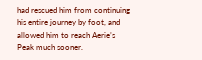had rescued him from continuing his entire journey by foot, and allowed him to reach Aerie’s Peak much sooner.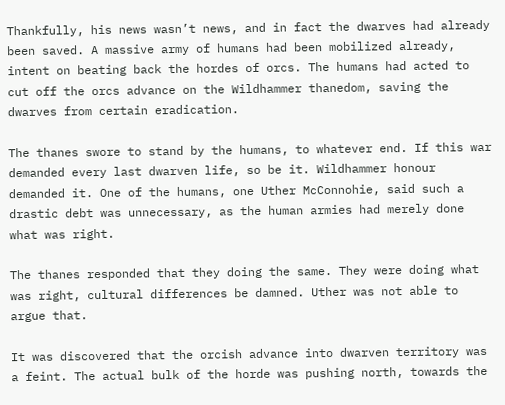Thankfully, his news wasn’t news, and in fact the dwarves had already been saved. A massive army of humans had been mobilized already, intent on beating back the hordes of orcs. The humans had acted to cut off the orcs advance on the Wildhammer thanedom, saving the dwarves from certain eradication.

The thanes swore to stand by the humans, to whatever end. If this war demanded every last dwarven life, so be it. Wildhammer honour demanded it. One of the humans, one Uther McConnohie, said such a drastic debt was unnecessary, as the human armies had merely done what was right.

The thanes responded that they doing the same. They were doing what was right, cultural differences be damned. Uther was not able to argue that.

It was discovered that the orcish advance into dwarven territory was a feint. The actual bulk of the horde was pushing north, towards the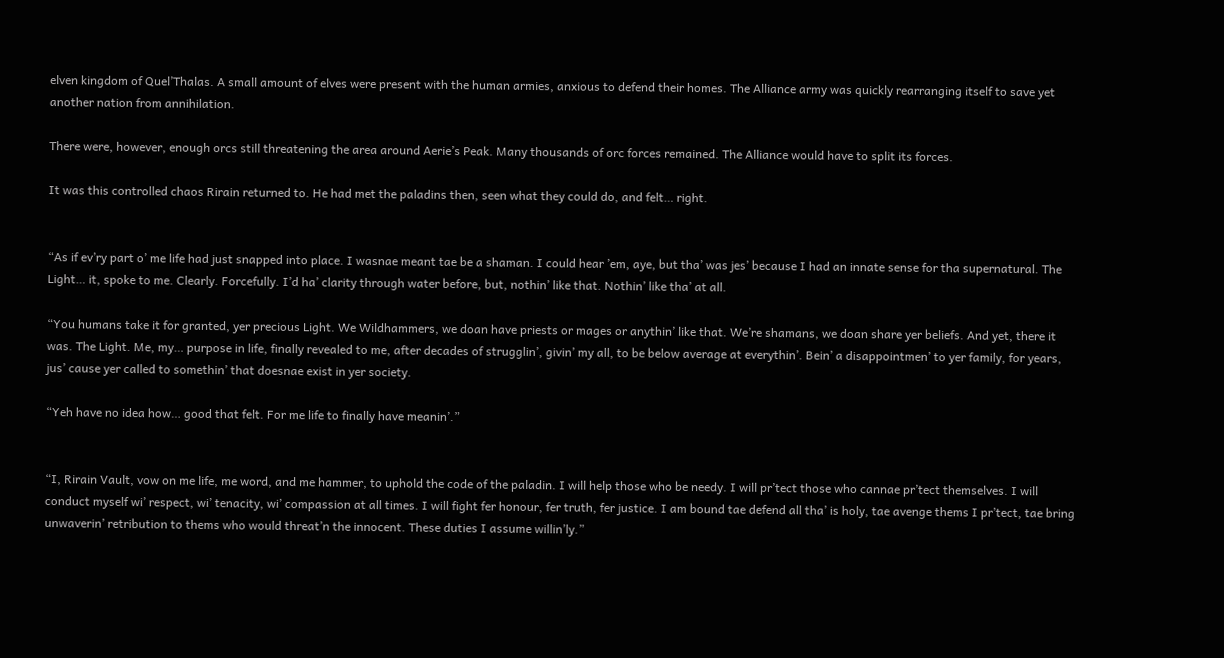elven kingdom of Quel’Thalas. A small amount of elves were present with the human armies, anxious to defend their homes. The Alliance army was quickly rearranging itself to save yet another nation from annihilation.

There were, however, enough orcs still threatening the area around Aerie’s Peak. Many thousands of orc forces remained. The Alliance would have to split its forces.

It was this controlled chaos Rirain returned to. He had met the paladins then, seen what they could do, and felt… right.


“As if ev’ry part o’ me life had just snapped into place. I wasnae meant tae be a shaman. I could hear ’em, aye, but tha’ was jes’ because I had an innate sense for tha supernatural. The Light… it, spoke to me. Clearly. Forcefully. I’d ha’ clarity through water before, but, nothin’ like that. Nothin’ like tha’ at all.

“You humans take it for granted, yer precious Light. We Wildhammers, we doan have priests or mages or anythin’ like that. We’re shamans, we doan share yer beliefs. And yet, there it was. The Light. Me, my… purpose in life, finally revealed to me, after decades of strugglin’, givin’ my all, to be below average at everythin’. Bein’ a disappointmen’ to yer family, for years, jus’ cause yer called to somethin’ that doesnae exist in yer society.

“Yeh have no idea how… good that felt. For me life to finally have meanin’.”


“I, Rirain Vault, vow on me life, me word, and me hammer, to uphold the code of the paladin. I will help those who be needy. I will pr’tect those who cannae pr’tect themselves. I will conduct myself wi’ respect, wi’ tenacity, wi’ compassion at all times. I will fight fer honour, fer truth, fer justice. I am bound tae defend all tha’ is holy, tae avenge thems I pr’tect, tae bring unwaverin’ retribution to thems who would threat’n the innocent. These duties I assume willin’ly.”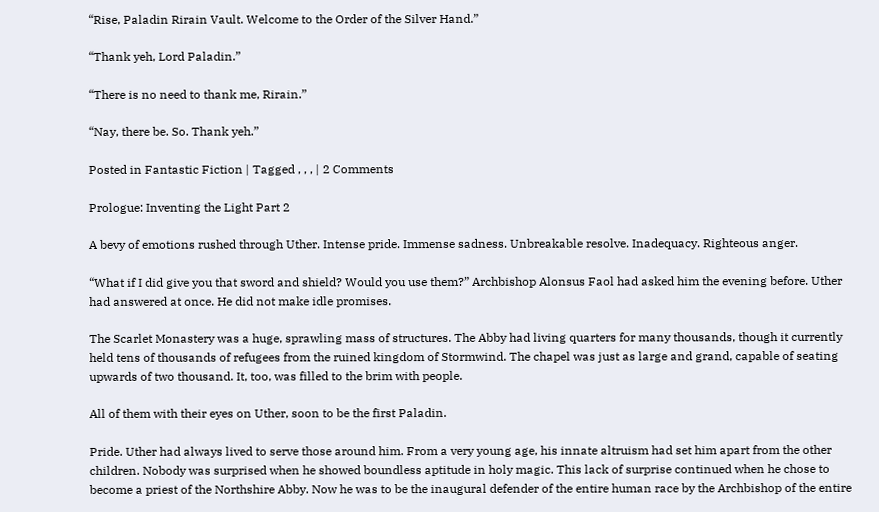“Rise, Paladin Rirain Vault. Welcome to the Order of the Silver Hand.”

“Thank yeh, Lord Paladin.”

“There is no need to thank me, Rirain.”

“Nay, there be. So. Thank yeh.”

Posted in Fantastic Fiction | Tagged , , , | 2 Comments

Prologue: Inventing the Light Part 2

A bevy of emotions rushed through Uther. Intense pride. Immense sadness. Unbreakable resolve. Inadequacy. Righteous anger.

“What if I did give you that sword and shield? Would you use them?” Archbishop Alonsus Faol had asked him the evening before. Uther had answered at once. He did not make idle promises.

The Scarlet Monastery was a huge, sprawling mass of structures. The Abby had living quarters for many thousands, though it currently held tens of thousands of refugees from the ruined kingdom of Stormwind. The chapel was just as large and grand, capable of seating upwards of two thousand. It, too, was filled to the brim with people.

All of them with their eyes on Uther, soon to be the first Paladin.

Pride. Uther had always lived to serve those around him. From a very young age, his innate altruism had set him apart from the other children. Nobody was surprised when he showed boundless aptitude in holy magic. This lack of surprise continued when he chose to become a priest of the Northshire Abby. Now he was to be the inaugural defender of the entire human race by the Archbishop of the entire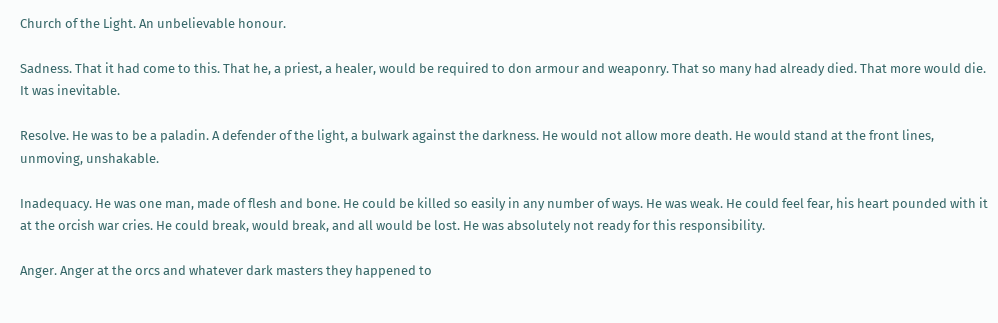Church of the Light. An unbelievable honour.

Sadness. That it had come to this. That he, a priest, a healer, would be required to don armour and weaponry. That so many had already died. That more would die. It was inevitable.

Resolve. He was to be a paladin. A defender of the light, a bulwark against the darkness. He would not allow more death. He would stand at the front lines, unmoving, unshakable.

Inadequacy. He was one man, made of flesh and bone. He could be killed so easily in any number of ways. He was weak. He could feel fear, his heart pounded with it at the orcish war cries. He could break, would break, and all would be lost. He was absolutely not ready for this responsibility.

Anger. Anger at the orcs and whatever dark masters they happened to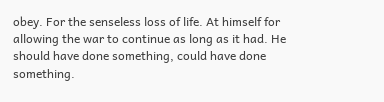obey. For the senseless loss of life. At himself for allowing the war to continue as long as it had. He should have done something, could have done something.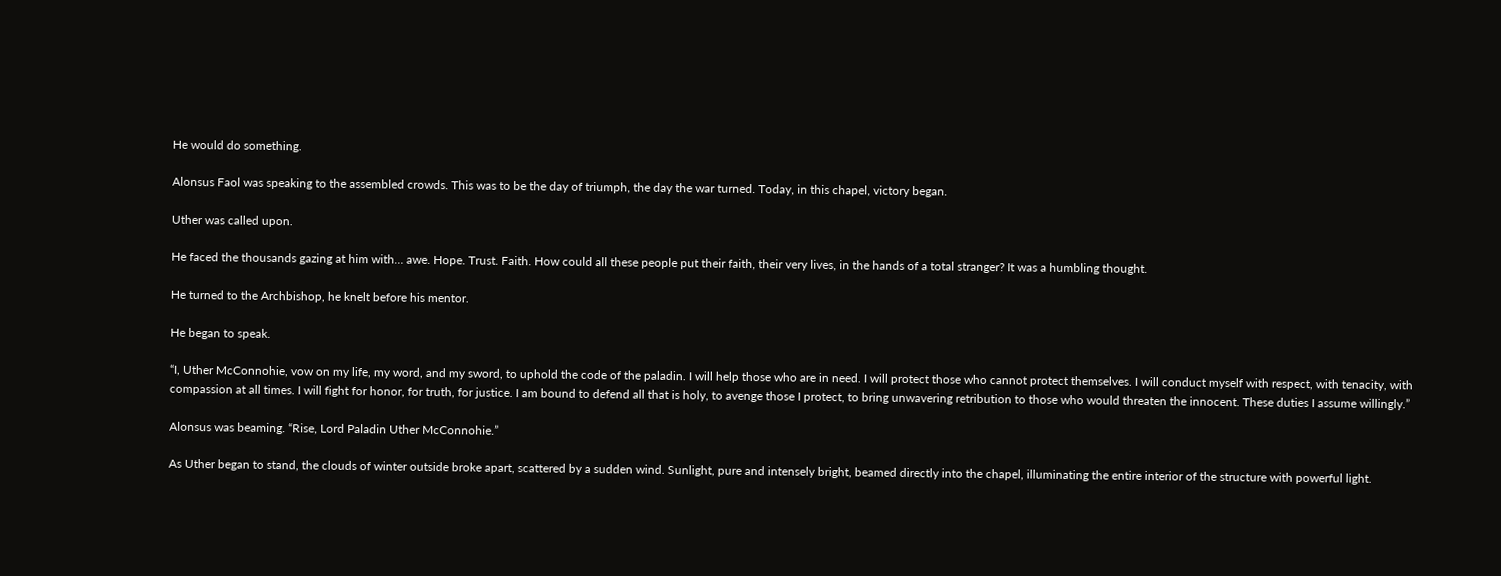He would do something.

Alonsus Faol was speaking to the assembled crowds. This was to be the day of triumph, the day the war turned. Today, in this chapel, victory began.

Uther was called upon.

He faced the thousands gazing at him with… awe. Hope. Trust. Faith. How could all these people put their faith, their very lives, in the hands of a total stranger? It was a humbling thought.

He turned to the Archbishop, he knelt before his mentor.

He began to speak.

“I, Uther McConnohie, vow on my life, my word, and my sword, to uphold the code of the paladin. I will help those who are in need. I will protect those who cannot protect themselves. I will conduct myself with respect, with tenacity, with compassion at all times. I will fight for honor, for truth, for justice. I am bound to defend all that is holy, to avenge those I protect, to bring unwavering retribution to those who would threaten the innocent. These duties I assume willingly.”

Alonsus was beaming. “Rise, Lord Paladin Uther McConnohie.”

As Uther began to stand, the clouds of winter outside broke apart, scattered by a sudden wind. Sunlight, pure and intensely bright, beamed directly into the chapel, illuminating the entire interior of the structure with powerful light.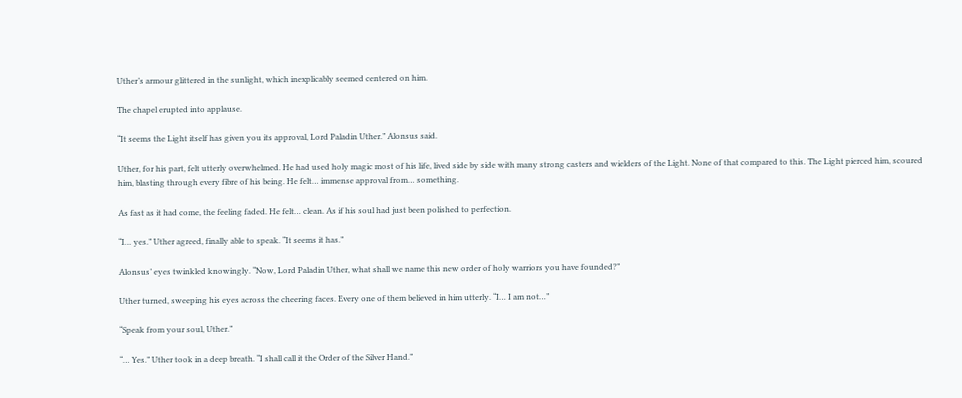Uther’s armour glittered in the sunlight, which inexplicably seemed centered on him.

The chapel erupted into applause.

“It seems the Light itself has given you its approval, Lord Paladin Uther.” Alonsus said.

Uther, for his part, felt utterly overwhelmed. He had used holy magic most of his life, lived side by side with many strong casters and wielders of the Light. None of that compared to this. The Light pierced him, scoured him, blasting through every fibre of his being. He felt… immense approval from… something.

As fast as it had come, the feeling faded. He felt… clean. As if his soul had just been polished to perfection.

“I… yes.” Uther agreed, finally able to speak. “It seems it has.”

Alonsus’ eyes twinkled knowingly. “Now, Lord Paladin Uther, what shall we name this new order of holy warriors you have founded?”

Uther turned, sweeping his eyes across the cheering faces. Every one of them believed in him utterly. “I… I am not…”

“Speak from your soul, Uther.”

“… Yes.” Uther took in a deep breath. “I shall call it the Order of the Silver Hand.”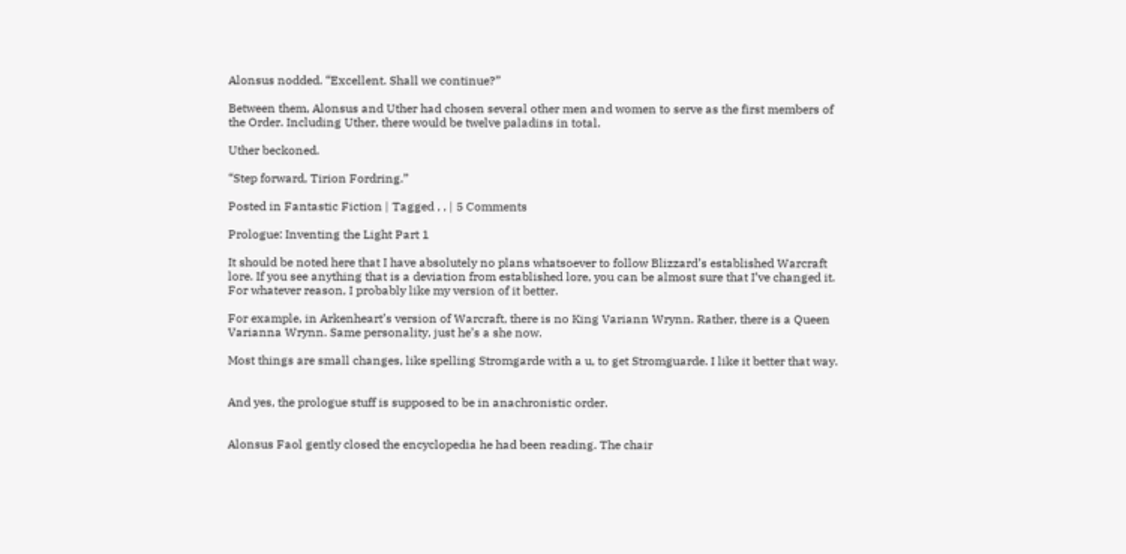Alonsus nodded. “Excellent. Shall we continue?”

Between them, Alonsus and Uther had chosen several other men and women to serve as the first members of the Order. Including Uther, there would be twelve paladins in total.

Uther beckoned.

“Step forward, Tirion Fordring.”

Posted in Fantastic Fiction | Tagged , , | 5 Comments

Prologue: Inventing the Light Part 1

It should be noted here that I have absolutely no plans whatsoever to follow Blizzard’s established Warcraft lore. If you see anything that is a deviation from established lore, you can be almost sure that I’ve changed it. For whatever reason, I probably like my version of it better.

For example, in Arkenheart’s version of Warcraft, there is no King Variann Wrynn. Rather, there is a Queen Varianna Wrynn. Same personality, just he’s a she now.

Most things are small changes, like spelling Stromgarde with a u, to get Stromguarde. I like it better that way.


And yes, the prologue stuff is supposed to be in anachronistic order.


Alonsus Faol gently closed the encyclopedia he had been reading. The chair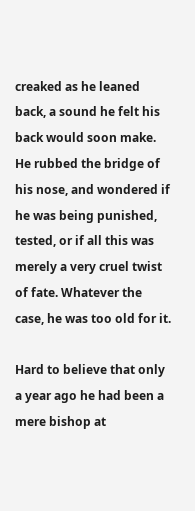creaked as he leaned back, a sound he felt his back would soon make. He rubbed the bridge of his nose, and wondered if he was being punished, tested, or if all this was merely a very cruel twist of fate. Whatever the case, he was too old for it.

Hard to believe that only a year ago he had been a mere bishop at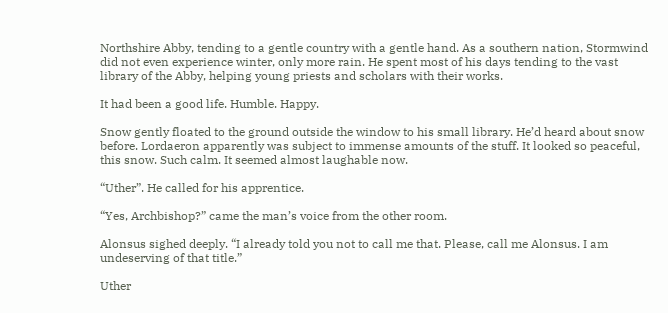Northshire Abby, tending to a gentle country with a gentle hand. As a southern nation, Stormwind did not even experience winter, only more rain. He spent most of his days tending to the vast library of the Abby, helping young priests and scholars with their works.

It had been a good life. Humble. Happy.

Snow gently floated to the ground outside the window to his small library. He’d heard about snow before. Lordaeron apparently was subject to immense amounts of the stuff. It looked so peaceful, this snow. Such calm. It seemed almost laughable now.

“Uther”. He called for his apprentice.

“Yes, Archbishop?” came the man’s voice from the other room.

Alonsus sighed deeply. “I already told you not to call me that. Please, call me Alonsus. I am undeserving of that title.”

Uther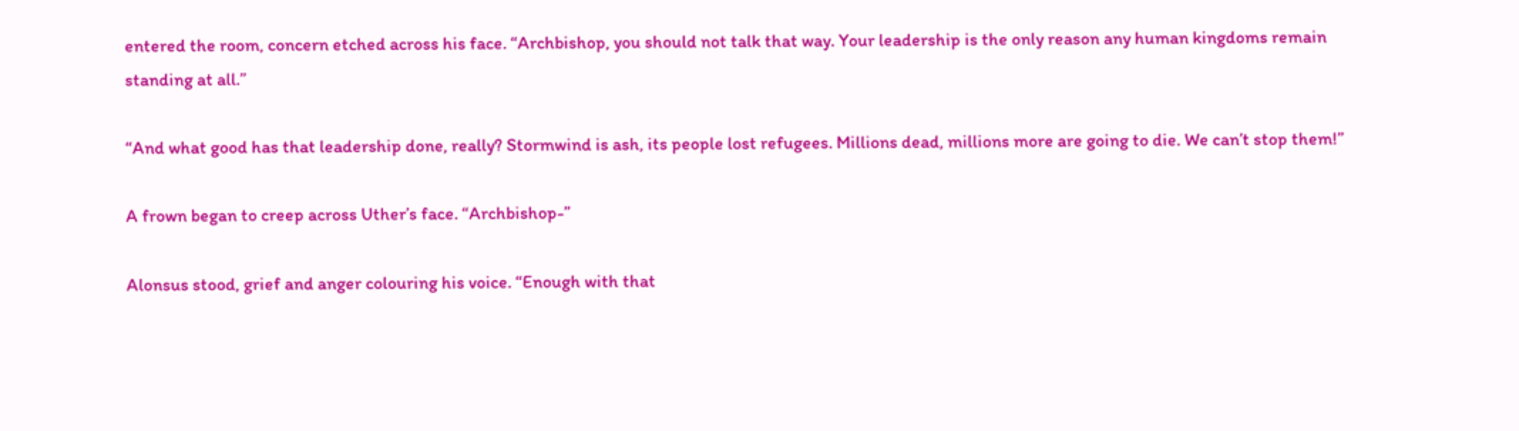entered the room, concern etched across his face. “Archbishop, you should not talk that way. Your leadership is the only reason any human kingdoms remain standing at all.”

“And what good has that leadership done, really? Stormwind is ash, its people lost refugees. Millions dead, millions more are going to die. We can’t stop them!”

A frown began to creep across Uther’s face. “Archbishop-”

Alonsus stood, grief and anger colouring his voice. “Enough with that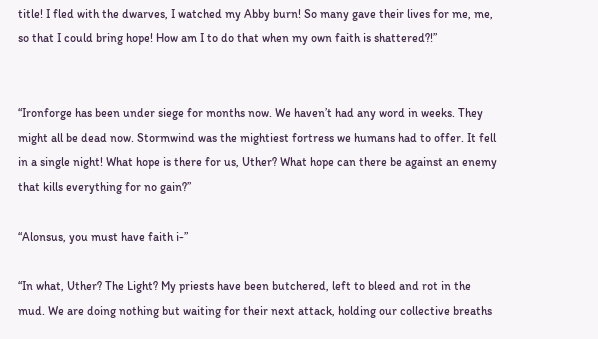title! I fled with the dwarves, I watched my Abby burn! So many gave their lives for me, me, so that I could bring hope! How am I to do that when my own faith is shattered?!”


“Ironforge has been under siege for months now. We haven’t had any word in weeks. They might all be dead now. Stormwind was the mightiest fortress we humans had to offer. It fell in a single night! What hope is there for us, Uther? What hope can there be against an enemy that kills everything for no gain?”

“Alonsus, you must have faith i-”

“In what, Uther? The Light? My priests have been butchered, left to bleed and rot in the mud. We are doing nothing but waiting for their next attack, holding our collective breaths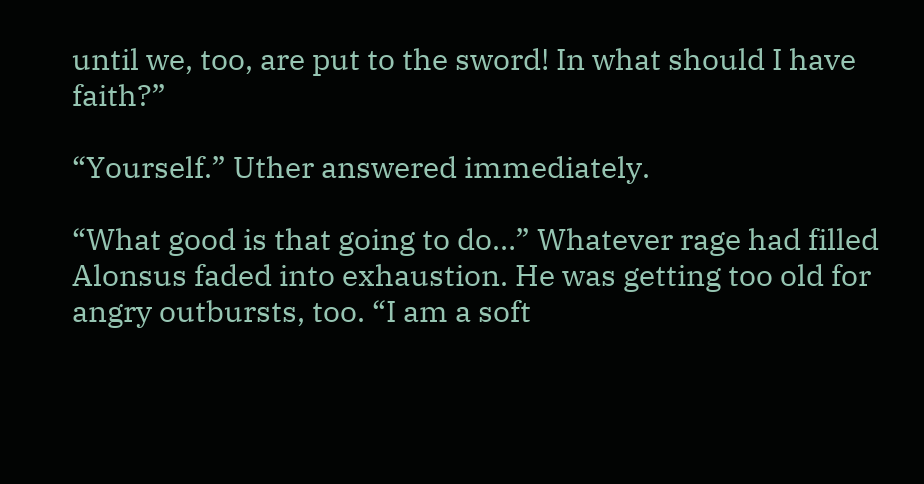until we, too, are put to the sword! In what should I have faith?”

“Yourself.” Uther answered immediately.

“What good is that going to do…” Whatever rage had filled Alonsus faded into exhaustion. He was getting too old for angry outbursts, too. “I am a soft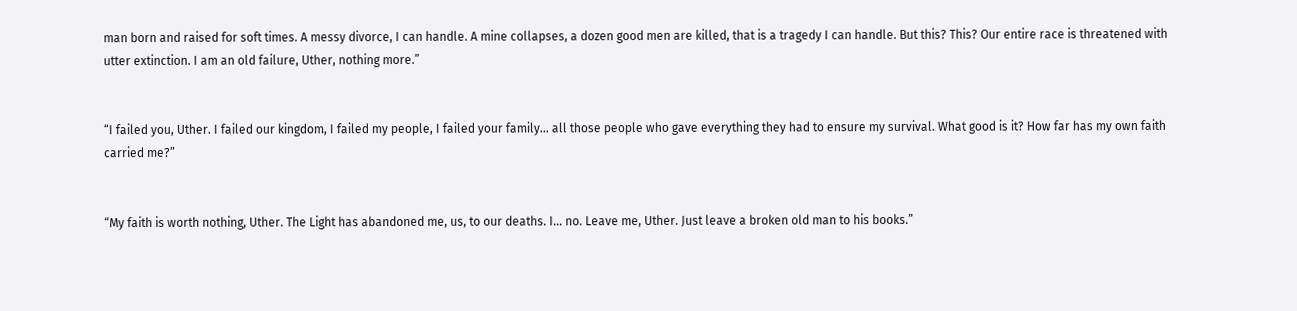man born and raised for soft times. A messy divorce, I can handle. A mine collapses, a dozen good men are killed, that is a tragedy I can handle. But this? This? Our entire race is threatened with utter extinction. I am an old failure, Uther, nothing more.”


“I failed you, Uther. I failed our kingdom, I failed my people, I failed your family… all those people who gave everything they had to ensure my survival. What good is it? How far has my own faith carried me?”


“My faith is worth nothing, Uther. The Light has abandoned me, us, to our deaths. I… no. Leave me, Uther. Just leave a broken old man to his books.”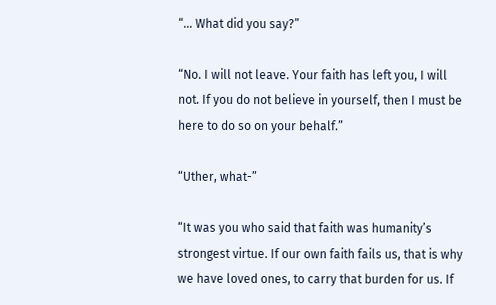“… What did you say?”

“No. I will not leave. Your faith has left you, I will not. If you do not believe in yourself, then I must be here to do so on your behalf.”

“Uther, what-”

“It was you who said that faith was humanity’s strongest virtue. If our own faith fails us, that is why we have loved ones, to carry that burden for us. If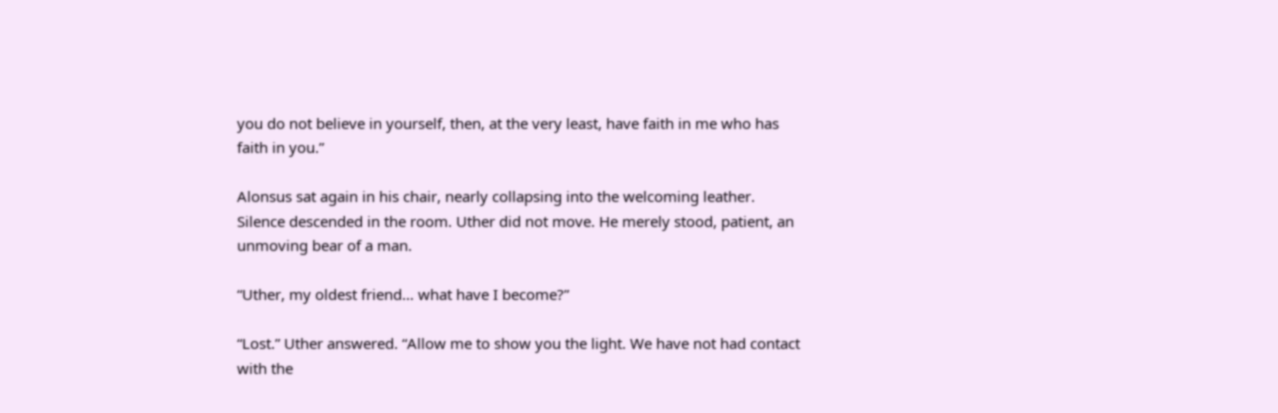you do not believe in yourself, then, at the very least, have faith in me who has faith in you.”

Alonsus sat again in his chair, nearly collapsing into the welcoming leather. Silence descended in the room. Uther did not move. He merely stood, patient, an unmoving bear of a man.

“Uther, my oldest friend… what have I become?”

“Lost.” Uther answered. “Allow me to show you the light. We have not had contact with the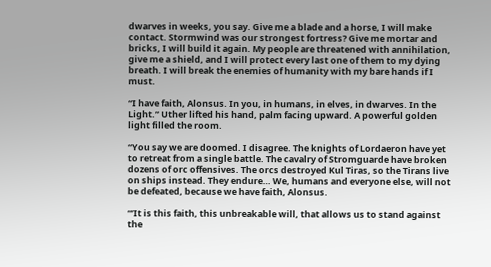dwarves in weeks, you say. Give me a blade and a horse, I will make contact. Stormwind was our strongest fortress? Give me mortar and bricks, I will build it again. My people are threatened with annihilation, give me a shield, and I will protect every last one of them to my dying breath. I will break the enemies of humanity with my bare hands if I must.

“I have faith, Alonsus. In you, in humans, in elves, in dwarves. In the Light.” Uther lifted his hand, palm facing upward. A powerful golden light filled the room.

“You say we are doomed. I disagree. The knights of Lordaeron have yet to retreat from a single battle. The cavalry of Stromguarde have broken dozens of orc offensives. The orcs destroyed Kul Tiras, so the Tirans live on ships instead. They endure… We, humans and everyone else, will not be defeated, because we have faith, Alonsus.

“’It is this faith, this unbreakable will, that allows us to stand against the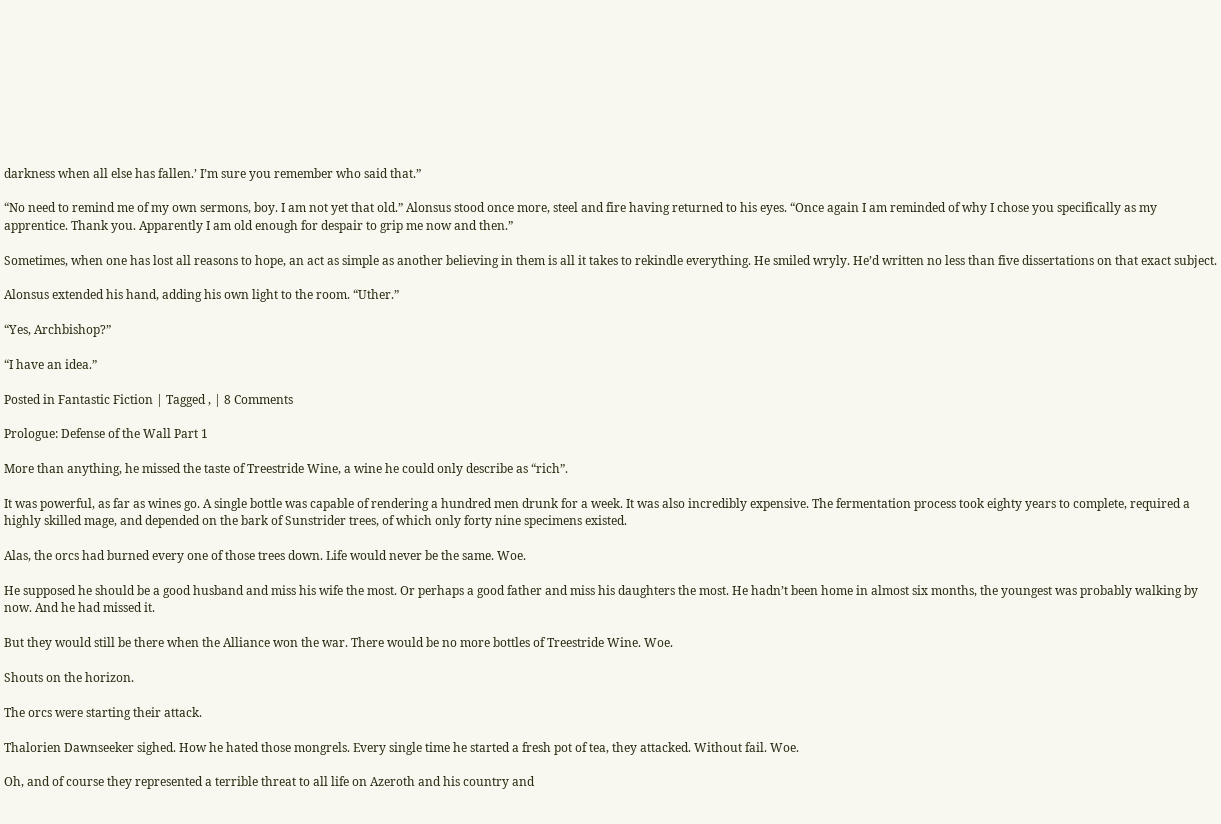darkness when all else has fallen.’ I’m sure you remember who said that.”

“No need to remind me of my own sermons, boy. I am not yet that old.” Alonsus stood once more, steel and fire having returned to his eyes. “Once again I am reminded of why I chose you specifically as my apprentice. Thank you. Apparently I am old enough for despair to grip me now and then.”

Sometimes, when one has lost all reasons to hope, an act as simple as another believing in them is all it takes to rekindle everything. He smiled wryly. He’d written no less than five dissertations on that exact subject.

Alonsus extended his hand, adding his own light to the room. “Uther.”

“Yes, Archbishop?”

“I have an idea.”

Posted in Fantastic Fiction | Tagged , | 8 Comments

Prologue: Defense of the Wall Part 1

More than anything, he missed the taste of Treestride Wine, a wine he could only describe as “rich”.

It was powerful, as far as wines go. A single bottle was capable of rendering a hundred men drunk for a week. It was also incredibly expensive. The fermentation process took eighty years to complete, required a highly skilled mage, and depended on the bark of Sunstrider trees, of which only forty nine specimens existed.

Alas, the orcs had burned every one of those trees down. Life would never be the same. Woe.

He supposed he should be a good husband and miss his wife the most. Or perhaps a good father and miss his daughters the most. He hadn’t been home in almost six months, the youngest was probably walking by now. And he had missed it.

But they would still be there when the Alliance won the war. There would be no more bottles of Treestride Wine. Woe.

Shouts on the horizon.

The orcs were starting their attack.

Thalorien Dawnseeker sighed. How he hated those mongrels. Every single time he started a fresh pot of tea, they attacked. Without fail. Woe.

Oh, and of course they represented a terrible threat to all life on Azeroth and his country and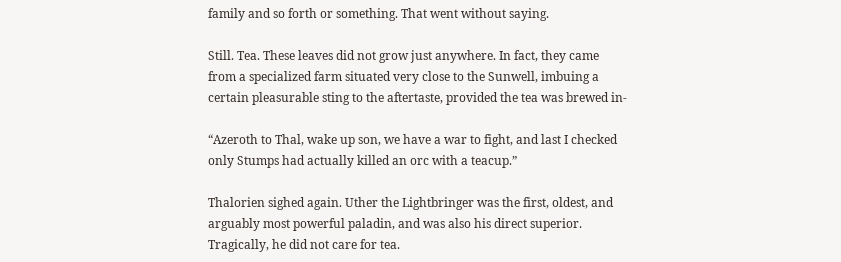family and so forth or something. That went without saying.

Still. Tea. These leaves did not grow just anywhere. In fact, they came from a specialized farm situated very close to the Sunwell, imbuing a certain pleasurable sting to the aftertaste, provided the tea was brewed in-

“Azeroth to Thal, wake up son, we have a war to fight, and last I checked only Stumps had actually killed an orc with a teacup.”

Thalorien sighed again. Uther the Lightbringer was the first, oldest, and arguably most powerful paladin, and was also his direct superior. Tragically, he did not care for tea.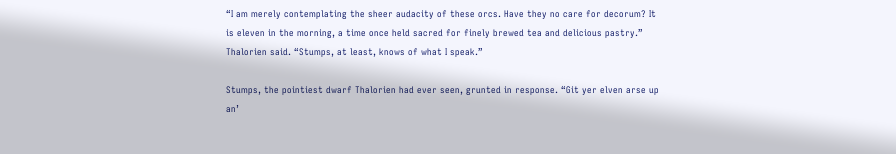“I am merely contemplating the sheer audacity of these orcs. Have they no care for decorum? It is eleven in the morning, a time once held sacred for finely brewed tea and delicious pastry.” Thalorien said. “Stumps, at least, knows of what I speak.”

Stumps, the pointiest dwarf Thalorien had ever seen, grunted in response. “Git yer elven arse up an’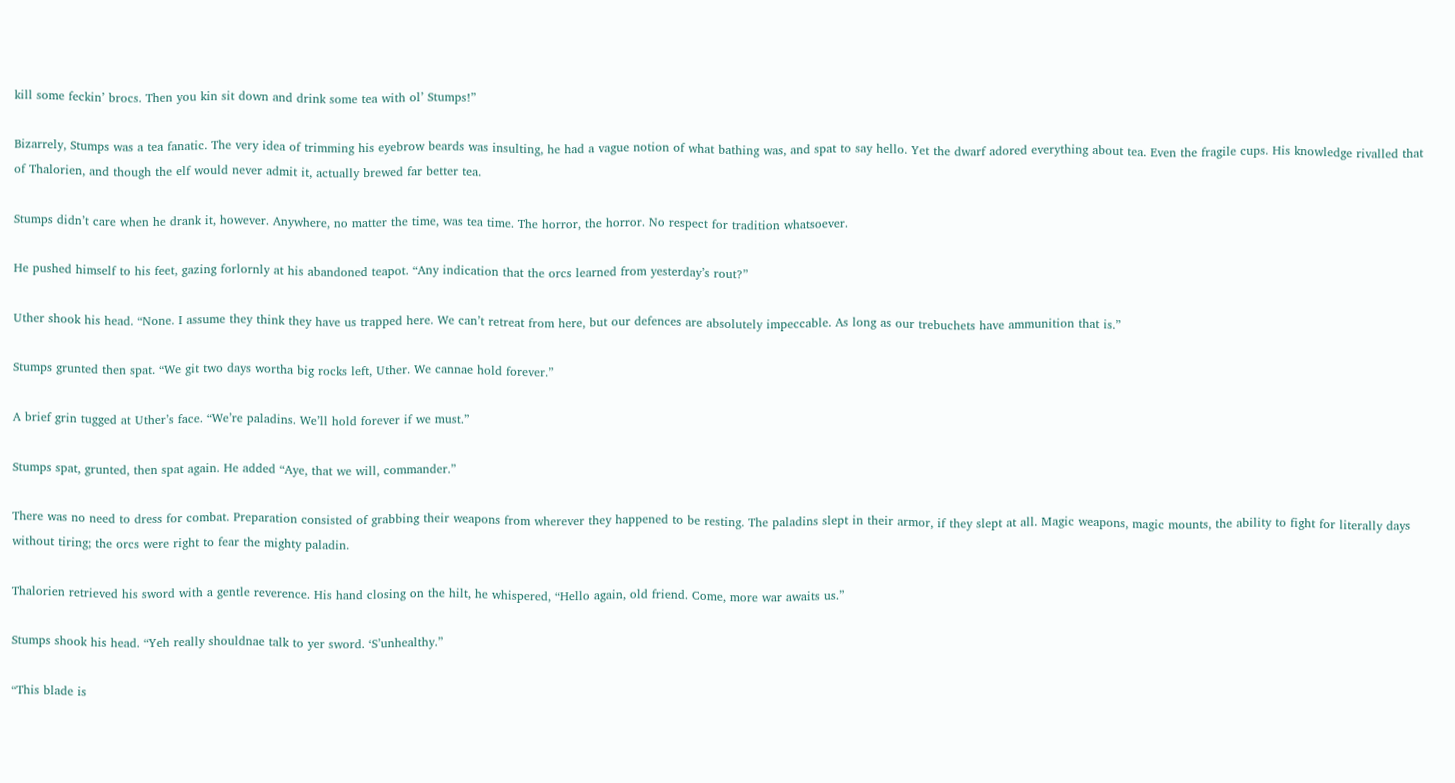kill some feckin’ brocs. Then you kin sit down and drink some tea with ol’ Stumps!”

Bizarrely, Stumps was a tea fanatic. The very idea of trimming his eyebrow beards was insulting, he had a vague notion of what bathing was, and spat to say hello. Yet the dwarf adored everything about tea. Even the fragile cups. His knowledge rivalled that of Thalorien, and though the elf would never admit it, actually brewed far better tea.

Stumps didn’t care when he drank it, however. Anywhere, no matter the time, was tea time. The horror, the horror. No respect for tradition whatsoever.

He pushed himself to his feet, gazing forlornly at his abandoned teapot. “Any indication that the orcs learned from yesterday’s rout?”

Uther shook his head. “None. I assume they think they have us trapped here. We can’t retreat from here, but our defences are absolutely impeccable. As long as our trebuchets have ammunition that is.”

Stumps grunted then spat. “We git two days wortha big rocks left, Uther. We cannae hold forever.”

A brief grin tugged at Uther’s face. “We’re paladins. We’ll hold forever if we must.”

Stumps spat, grunted, then spat again. He added “Aye, that we will, commander.”

There was no need to dress for combat. Preparation consisted of grabbing their weapons from wherever they happened to be resting. The paladins slept in their armor, if they slept at all. Magic weapons, magic mounts, the ability to fight for literally days without tiring; the orcs were right to fear the mighty paladin.

Thalorien retrieved his sword with a gentle reverence. His hand closing on the hilt, he whispered, “Hello again, old friend. Come, more war awaits us.”

Stumps shook his head. “Yeh really shouldnae talk to yer sword. ‘S’unhealthy.”

“This blade is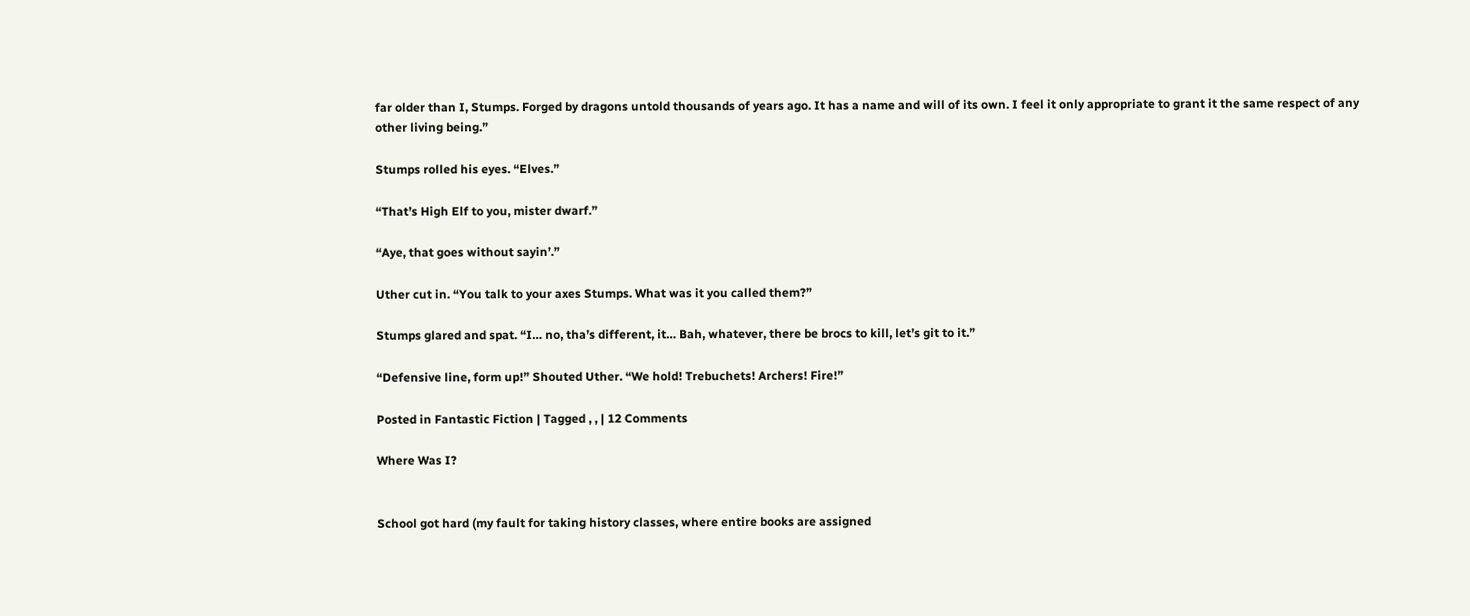far older than I, Stumps. Forged by dragons untold thousands of years ago. It has a name and will of its own. I feel it only appropriate to grant it the same respect of any other living being.”

Stumps rolled his eyes. “Elves.”

“That’s High Elf to you, mister dwarf.”

“Aye, that goes without sayin’.”

Uther cut in. “You talk to your axes Stumps. What was it you called them?”

Stumps glared and spat. “I… no, tha’s different, it… Bah, whatever, there be brocs to kill, let’s git to it.”

“Defensive line, form up!” Shouted Uther. “We hold! Trebuchets! Archers! Fire!”

Posted in Fantastic Fiction | Tagged , , | 12 Comments

Where Was I?


School got hard (my fault for taking history classes, where entire books are assigned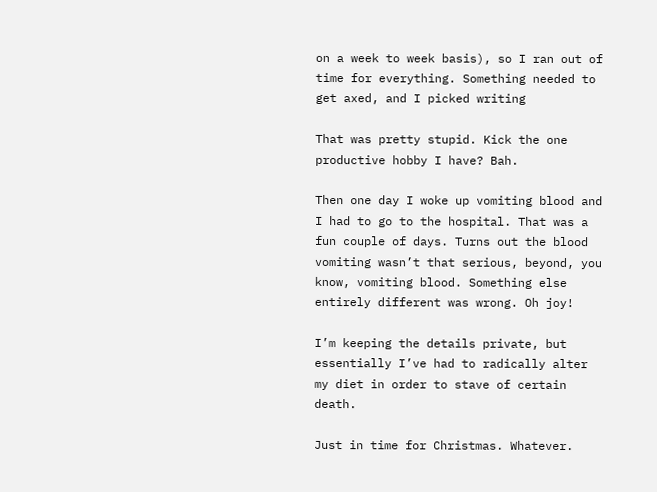on a week to week basis), so I ran out of time for everything. Something needed to get axed, and I picked writing

That was pretty stupid. Kick the one productive hobby I have? Bah.

Then one day I woke up vomiting blood and I had to go to the hospital. That was a fun couple of days. Turns out the blood vomiting wasn’t that serious, beyond, you know, vomiting blood. Something else entirely different was wrong. Oh joy!

I’m keeping the details private, but essentially I’ve had to radically alter my diet in order to stave of certain death.

Just in time for Christmas. Whatever.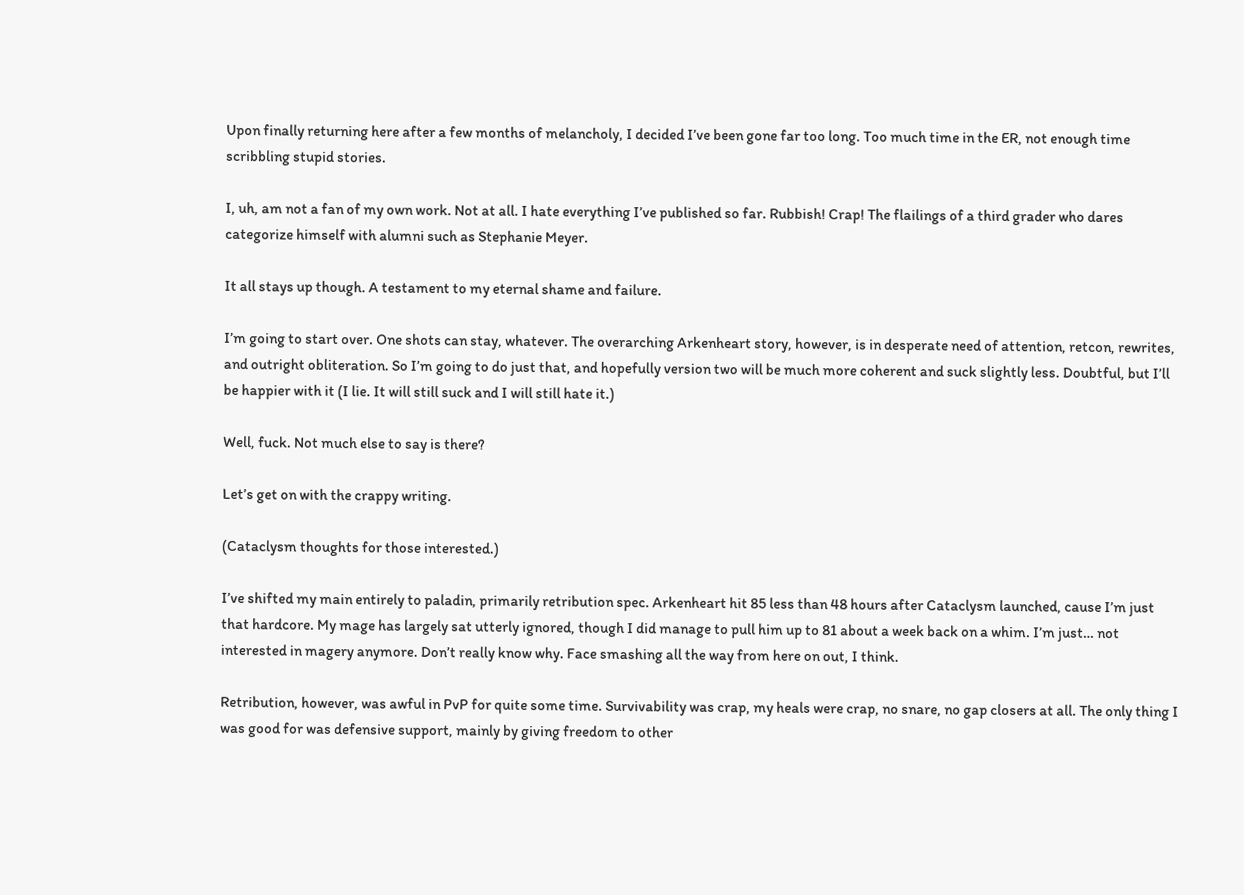Upon finally returning here after a few months of melancholy, I decided I’ve been gone far too long. Too much time in the ER, not enough time scribbling stupid stories.

I, uh, am not a fan of my own work. Not at all. I hate everything I’ve published so far. Rubbish! Crap! The flailings of a third grader who dares categorize himself with alumni such as Stephanie Meyer.

It all stays up though. A testament to my eternal shame and failure.

I’m going to start over. One shots can stay, whatever. The overarching Arkenheart story, however, is in desperate need of attention, retcon, rewrites, and outright obliteration. So I’m going to do just that, and hopefully version two will be much more coherent and suck slightly less. Doubtful, but I’ll be happier with it (I lie. It will still suck and I will still hate it.)

Well, fuck. Not much else to say is there?

Let’s get on with the crappy writing.

(Cataclysm thoughts for those interested.)

I’ve shifted my main entirely to paladin, primarily retribution spec. Arkenheart hit 85 less than 48 hours after Cataclysm launched, cause I’m just that hardcore. My mage has largely sat utterly ignored, though I did manage to pull him up to 81 about a week back on a whim. I’m just… not interested in magery anymore. Don’t really know why. Face smashing all the way from here on out, I think.

Retribution, however, was awful in PvP for quite some time. Survivability was crap, my heals were crap, no snare, no gap closers at all. The only thing I was good for was defensive support, mainly by giving freedom to other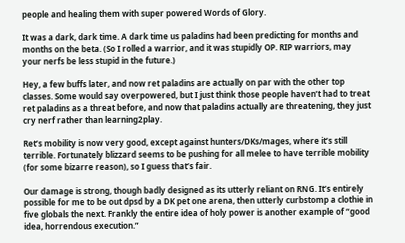people and healing them with super powered Words of Glory.

It was a dark, dark time. A dark time us paladins had been predicting for months and months on the beta. (So I rolled a warrior, and it was stupidly OP. RIP warriors, may your nerfs be less stupid in the future.)

Hey, a few buffs later, and now ret paladins are actually on par with the other top classes. Some would say overpowered, but I just think those people haven’t had to treat ret paladins as a threat before, and now that paladins actually are threatening, they just cry nerf rather than learning2play.

Ret’s mobility is now very good, except against hunters/DKs/mages, where it’s still terrible. Fortunately blizzard seems to be pushing for all melee to have terrible mobility (for some bizarre reason), so I guess that’s fair.

Our damage is strong, though badly designed as its utterly reliant on RNG. It’s entirely possible for me to be out dpsd by a DK pet one arena, then utterly curbstomp a clothie in five globals the next. Frankly the entire idea of holy power is another example of “good idea, horrendous execution.”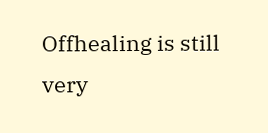Offhealing is still very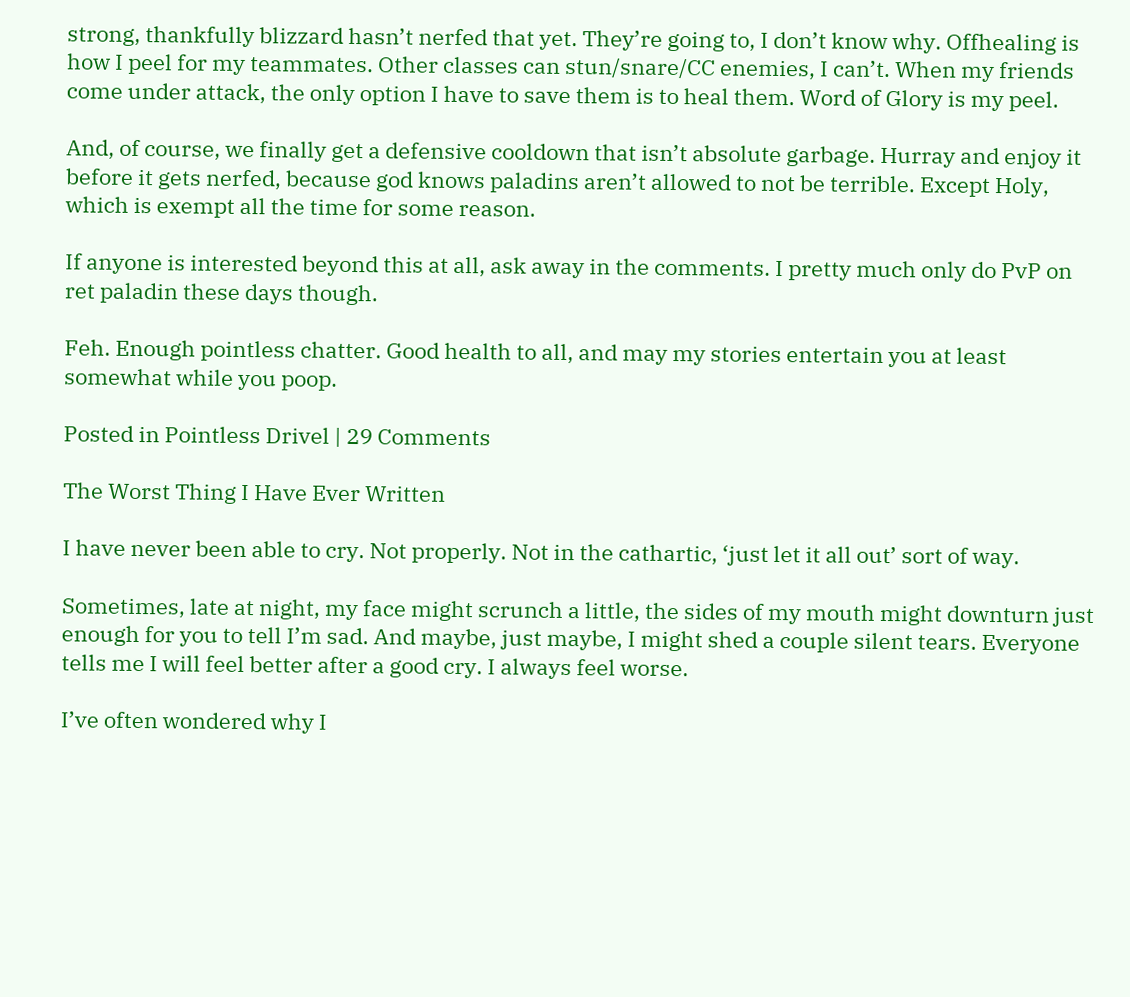strong, thankfully blizzard hasn’t nerfed that yet. They’re going to, I don’t know why. Offhealing is how I peel for my teammates. Other classes can stun/snare/CC enemies, I can’t. When my friends come under attack, the only option I have to save them is to heal them. Word of Glory is my peel.

And, of course, we finally get a defensive cooldown that isn’t absolute garbage. Hurray and enjoy it before it gets nerfed, because god knows paladins aren’t allowed to not be terrible. Except Holy, which is exempt all the time for some reason.

If anyone is interested beyond this at all, ask away in the comments. I pretty much only do PvP on ret paladin these days though.

Feh. Enough pointless chatter. Good health to all, and may my stories entertain you at least somewhat while you poop.

Posted in Pointless Drivel | 29 Comments

The Worst Thing I Have Ever Written

I have never been able to cry. Not properly. Not in the cathartic, ‘just let it all out’ sort of way.

Sometimes, late at night, my face might scrunch a little, the sides of my mouth might downturn just enough for you to tell I’m sad. And maybe, just maybe, I might shed a couple silent tears. Everyone tells me I will feel better after a good cry. I always feel worse.

I’ve often wondered why I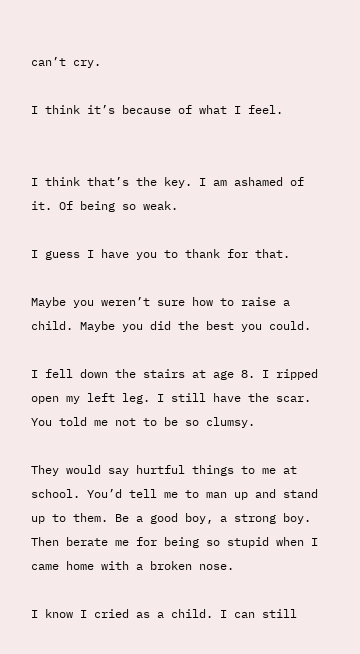can’t cry.

I think it’s because of what I feel.


I think that’s the key. I am ashamed of it. Of being so weak.

I guess I have you to thank for that.

Maybe you weren’t sure how to raise a child. Maybe you did the best you could.

I fell down the stairs at age 8. I ripped open my left leg. I still have the scar. You told me not to be so clumsy.

They would say hurtful things to me at school. You’d tell me to man up and stand up to them. Be a good boy, a strong boy. Then berate me for being so stupid when I came home with a broken nose.

I know I cried as a child. I can still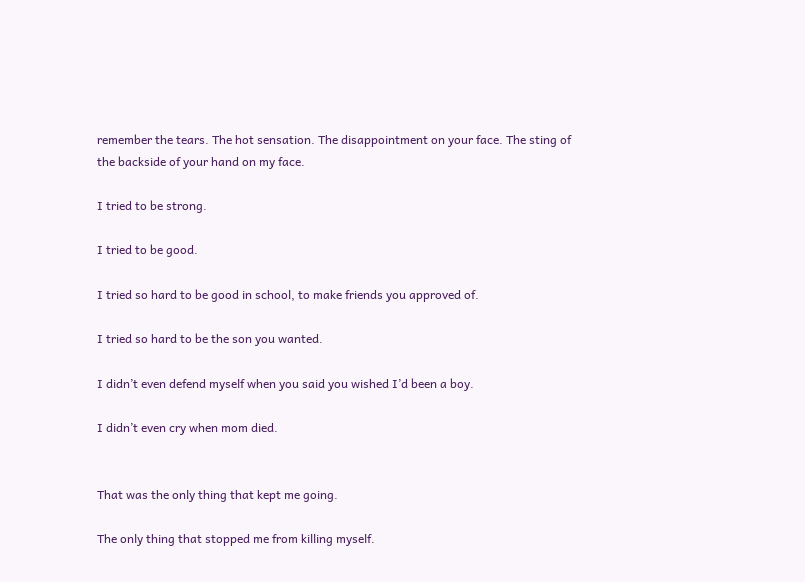remember the tears. The hot sensation. The disappointment on your face. The sting of the backside of your hand on my face.

I tried to be strong.

I tried to be good.

I tried so hard to be good in school, to make friends you approved of.

I tried so hard to be the son you wanted.

I didn’t even defend myself when you said you wished I’d been a boy.

I didn’t even cry when mom died.


That was the only thing that kept me going.

The only thing that stopped me from killing myself.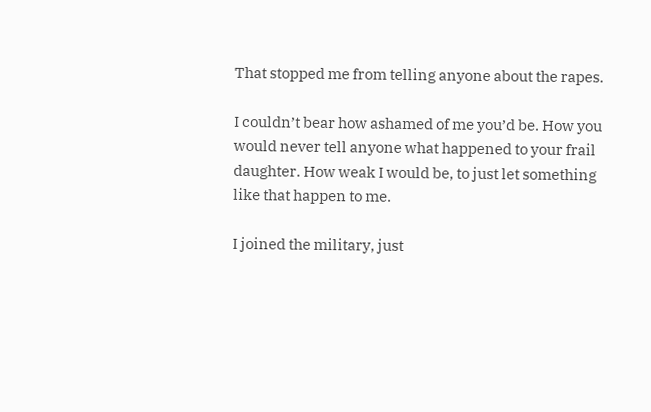That stopped me from telling anyone about the rapes.

I couldn’t bear how ashamed of me you’d be. How you would never tell anyone what happened to your frail daughter. How weak I would be, to just let something like that happen to me.

I joined the military, just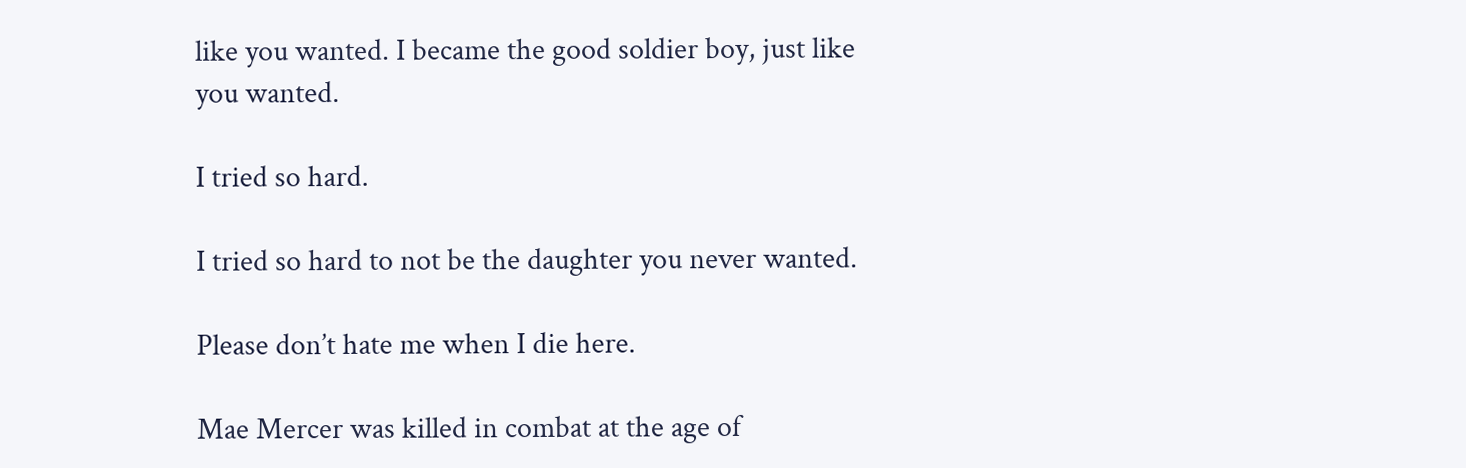like you wanted. I became the good soldier boy, just like you wanted.

I tried so hard.

I tried so hard to not be the daughter you never wanted.

Please don’t hate me when I die here.

Mae Mercer was killed in combat at the age of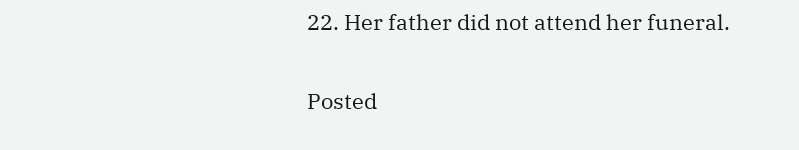22. Her father did not attend her funeral.

Posted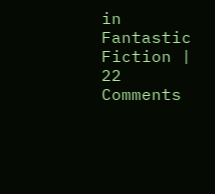in Fantastic Fiction | 22 Comments